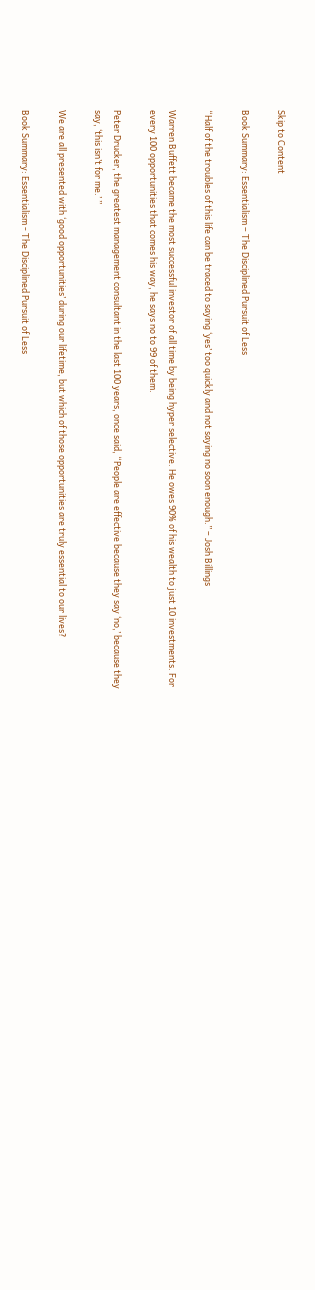Skip to Content

Book Summary: Essentialism – The Disciplined Pursuit of Less

“Half of the troubles of this life can be traced to saying ‘yes’ too quickly and not saying no soon enough.” – Josh Billings

Warren Buffett became the most successful investor of all time by being hyper selective. He owes 90% of his wealth to just 10 investments. For every 100 opportunities that comes his way, he says no to 99 of them.

Peter Drucker, the greatest management consultant in the last 100 years, once said, “People are effective because they say ‘no,’ because they say, ‘this isn’t for me.’ ’’

We are all presented with ‘good opportunities’ during our lifetime, but which of those opportunities are truly essential to our lives?

Book Summary: Essentialism - The Disciplined Pursuit of Less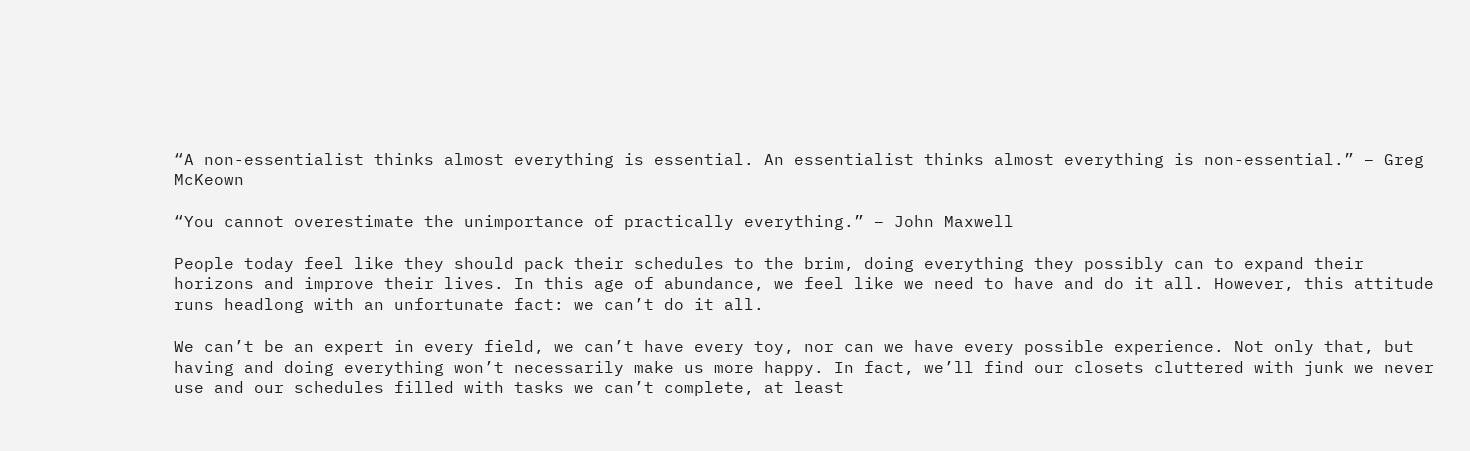“A non-essentialist thinks almost everything is essential. An essentialist thinks almost everything is non-essential.” – Greg McKeown

“You cannot overestimate the unimportance of practically everything.” – John Maxwell

People today feel like they should pack their schedules to the brim, doing everything they possibly can to expand their horizons and improve their lives. In this age of abundance, we feel like we need to have and do it all. However, this attitude runs headlong with an unfortunate fact: we can’t do it all.

We can’t be an expert in every field, we can’t have every toy, nor can we have every possible experience. Not only that, but having and doing everything won’t necessarily make us more happy. In fact, we’ll find our closets cluttered with junk we never use and our schedules filled with tasks we can’t complete, at least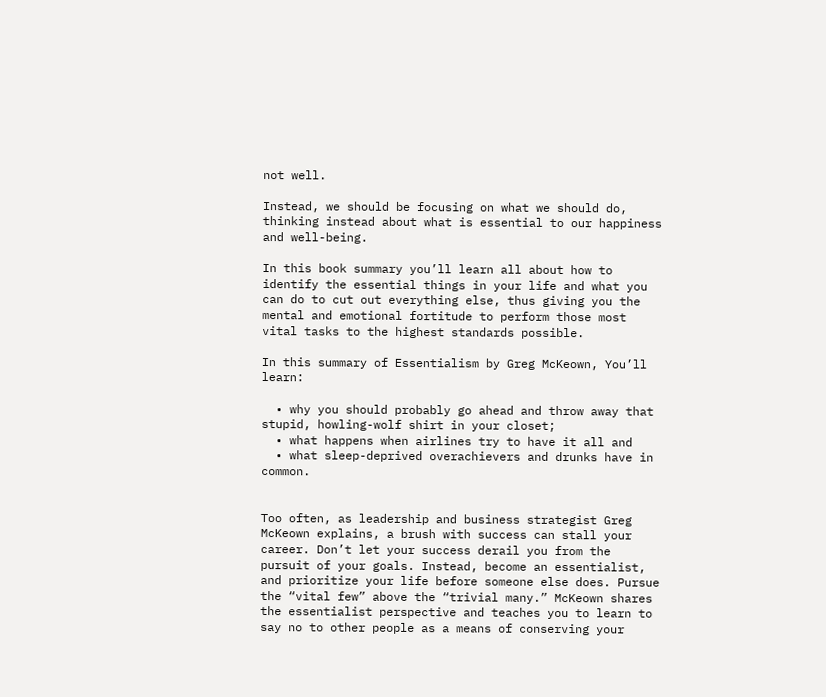not well.

Instead, we should be focusing on what we should do, thinking instead about what is essential to our happiness and well-being.

In this book summary you’ll learn all about how to identify the essential things in your life and what you can do to cut out everything else, thus giving you the mental and emotional fortitude to perform those most vital tasks to the highest standards possible.

In this summary of Essentialism by Greg McKeown, You’ll learn:

  • why you should probably go ahead and throw away that stupid, howling-wolf shirt in your closet;
  • what happens when airlines try to have it all and
  • what sleep-deprived overachievers and drunks have in common.


Too often, as leadership and business strategist Greg McKeown explains, a brush with success can stall your career. Don’t let your success derail you from the pursuit of your goals. Instead, become an essentialist, and prioritize your life before someone else does. Pursue the “vital few” above the “trivial many.” McKeown shares the essentialist perspective and teaches you to learn to say no to other people as a means of conserving your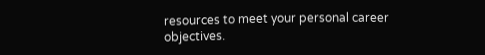resources to meet your personal career objectives.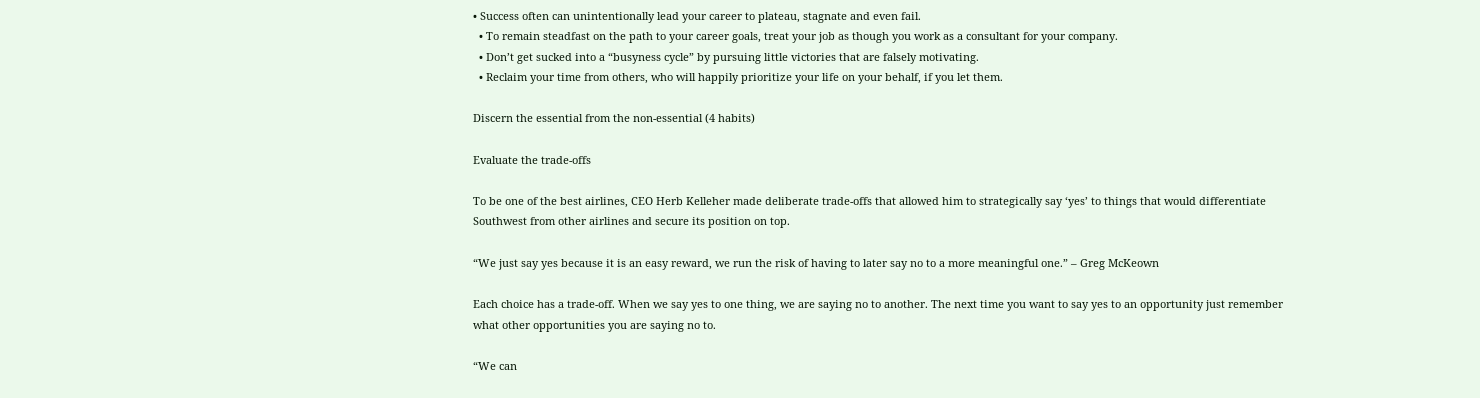• Success often can unintentionally lead your career to plateau, stagnate and even fail.
  • To remain steadfast on the path to your career goals, treat your job as though you work as a consultant for your company.
  • Don’t get sucked into a “busyness cycle” by pursuing little victories that are falsely motivating.
  • Reclaim your time from others, who will happily prioritize your life on your behalf, if you let them.

Discern the essential from the non-essential (4 habits)

Evaluate the trade-offs

To be one of the best airlines, CEO Herb Kelleher made deliberate trade-offs that allowed him to strategically say ‘yes’ to things that would differentiate Southwest from other airlines and secure its position on top.

“We just say yes because it is an easy reward, we run the risk of having to later say no to a more meaningful one.” – Greg McKeown

Each choice has a trade-off. When we say yes to one thing, we are saying no to another. The next time you want to say yes to an opportunity just remember what other opportunities you are saying no to.

“We can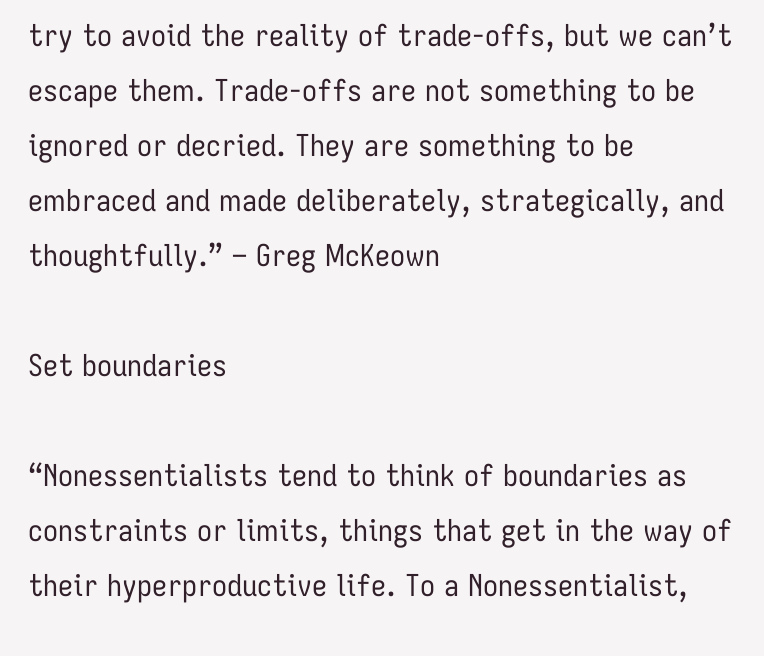try to avoid the reality of trade-offs, but we can’t escape them. Trade-offs are not something to be ignored or decried. They are something to be embraced and made deliberately, strategically, and thoughtfully.” – Greg McKeown

Set boundaries

“Nonessentialists tend to think of boundaries as constraints or limits, things that get in the way of their hyperproductive life. To a Nonessentialist,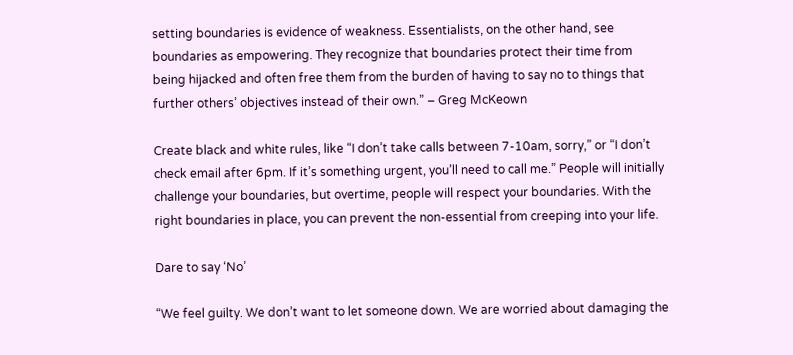setting boundaries is evidence of weakness. Essentialists, on the other hand, see boundaries as empowering. They recognize that boundaries protect their time from being hijacked and often free them from the burden of having to say no to things that further others’ objectives instead of their own.” – Greg McKeown

Create black and white rules, like “I don’t take calls between 7-10am, sorry,” or “I don’t check email after 6pm. If it’s something urgent, you’ll need to call me.” People will initially challenge your boundaries, but overtime, people will respect your boundaries. With the right boundaries in place, you can prevent the non-essential from creeping into your life.

Dare to say ‘No’

“We feel guilty. We don’t want to let someone down. We are worried about damaging the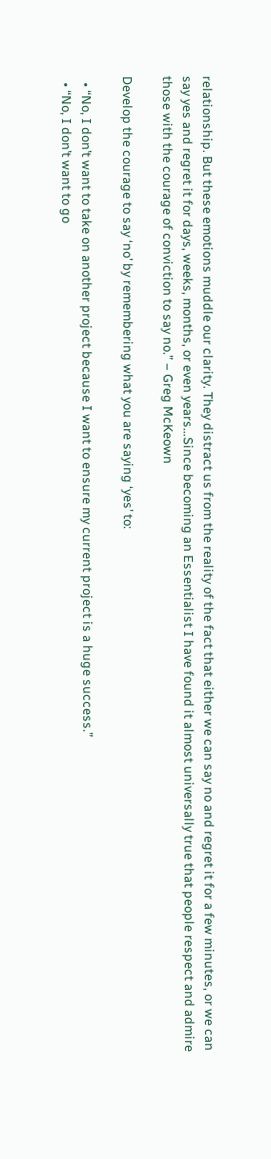relationship. But these emotions muddle our clarity. They distract us from the reality of the fact that either we can say no and regret it for a few minutes, or we can say yes and regret it for days, weeks, months, or even years…Since becoming an Essentialist I have found it almost universally true that people respect and admire those with the courage of conviction to say no.” – Greg McKeown

Develop the courage to say ‘no’ by remembering what you are saying ‘yes’ to:

  • “No, I don’t want to take on another project because I want to ensure my current project is a huge success.”
  • “No, I don’t want to go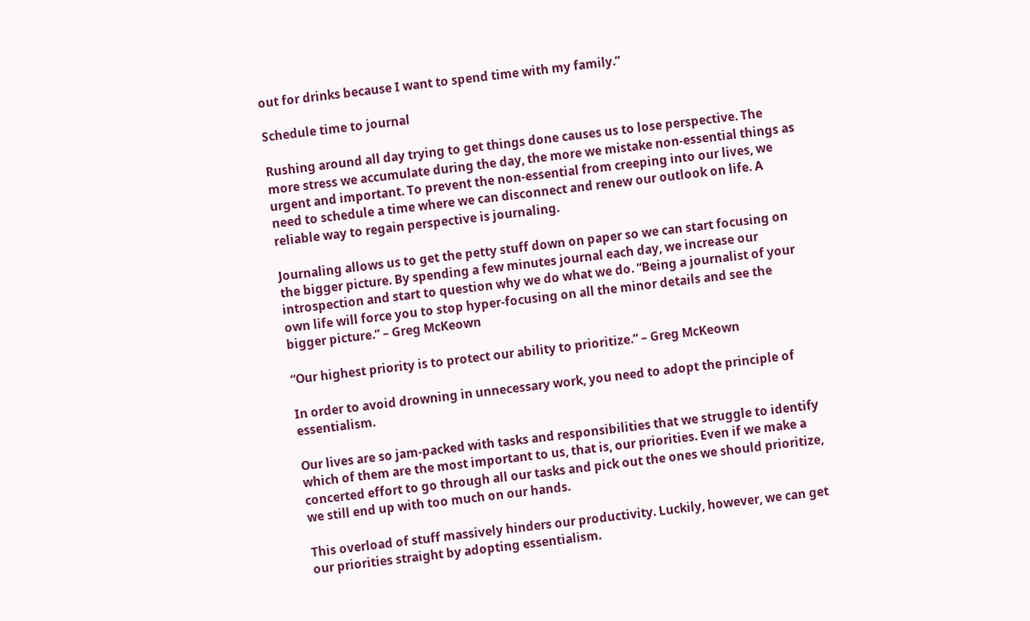out for drinks because I want to spend time with my family.”

Schedule time to journal

Rushing around all day trying to get things done causes us to lose perspective. The more stress we accumulate during the day, the more we mistake non-essential things as urgent and important. To prevent the non-essential from creeping into our lives, we need to schedule a time where we can disconnect and renew our outlook on life. A reliable way to regain perspective is journaling.

Journaling allows us to get the petty stuff down on paper so we can start focusing on the bigger picture. By spending a few minutes journal each day, we increase our introspection and start to question why we do what we do. “Being a journalist of your own life will force you to stop hyper-focusing on all the minor details and see the bigger picture.” – Greg McKeown

“Our highest priority is to protect our ability to prioritize.” – Greg McKeown

In order to avoid drowning in unnecessary work, you need to adopt the principle of essentialism.

Our lives are so jam-packed with tasks and responsibilities that we struggle to identify which of them are the most important to us, that is, our priorities. Even if we make a concerted effort to go through all our tasks and pick out the ones we should prioritize, we still end up with too much on our hands.

This overload of stuff massively hinders our productivity. Luckily, however, we can get our priorities straight by adopting essentialism.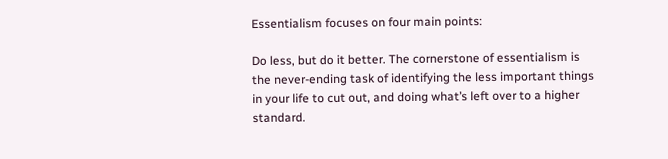Essentialism focuses on four main points:

Do less, but do it better. The cornerstone of essentialism is the never-ending task of identifying the less important things in your life to cut out, and doing what’s left over to a higher standard.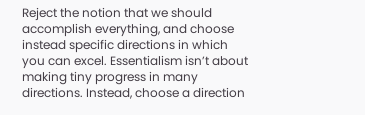Reject the notion that we should accomplish everything, and choose instead specific directions in which you can excel. Essentialism isn’t about making tiny progress in many directions. Instead, choose a direction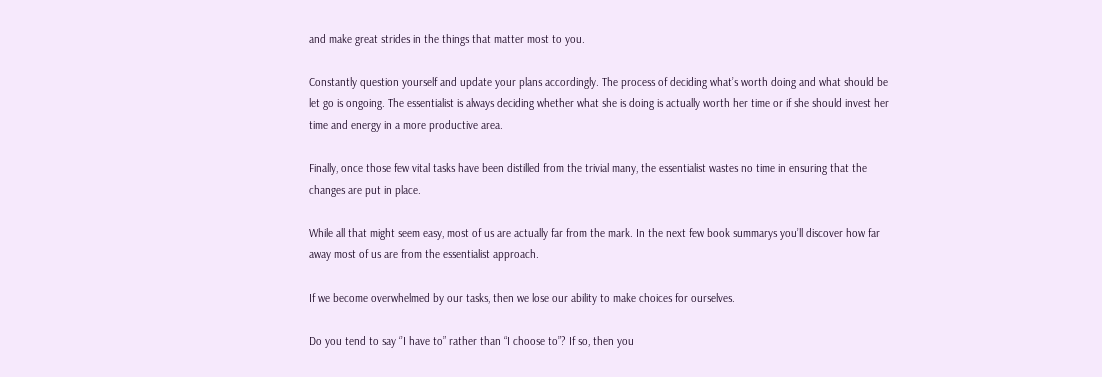and make great strides in the things that matter most to you.

Constantly question yourself and update your plans accordingly. The process of deciding what’s worth doing and what should be let go is ongoing. The essentialist is always deciding whether what she is doing is actually worth her time or if she should invest her time and energy in a more productive area.

Finally, once those few vital tasks have been distilled from the trivial many, the essentialist wastes no time in ensuring that the changes are put in place.

While all that might seem easy, most of us are actually far from the mark. In the next few book summarys you’ll discover how far away most of us are from the essentialist approach.

If we become overwhelmed by our tasks, then we lose our ability to make choices for ourselves.

Do you tend to say ‘’I have to” rather than “I choose to”? If so, then you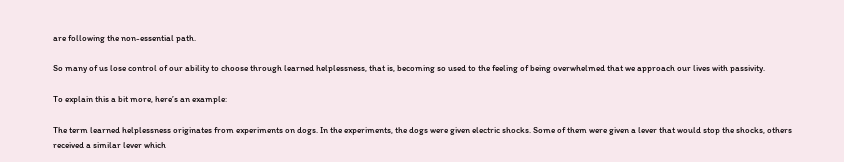are following the non-essential path.

So many of us lose control of our ability to choose through learned helplessness, that is, becoming so used to the feeling of being overwhelmed that we approach our lives with passivity.

To explain this a bit more, here’s an example:

The term learned helplessness originates from experiments on dogs. In the experiments, the dogs were given electric shocks. Some of them were given a lever that would stop the shocks, others received a similar lever which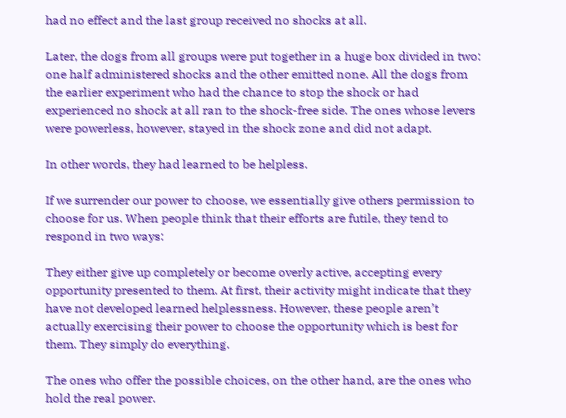had no effect and the last group received no shocks at all.

Later, the dogs from all groups were put together in a huge box divided in two: one half administered shocks and the other emitted none. All the dogs from the earlier experiment who had the chance to stop the shock or had experienced no shock at all ran to the shock-free side. The ones whose levers were powerless, however, stayed in the shock zone and did not adapt.

In other words, they had learned to be helpless.

If we surrender our power to choose, we essentially give others permission to choose for us. When people think that their efforts are futile, they tend to respond in two ways:

They either give up completely or become overly active, accepting every opportunity presented to them. At first, their activity might indicate that they have not developed learned helplessness. However, these people aren’t actually exercising their power to choose the opportunity which is best for them. They simply do everything.

The ones who offer the possible choices, on the other hand, are the ones who hold the real power.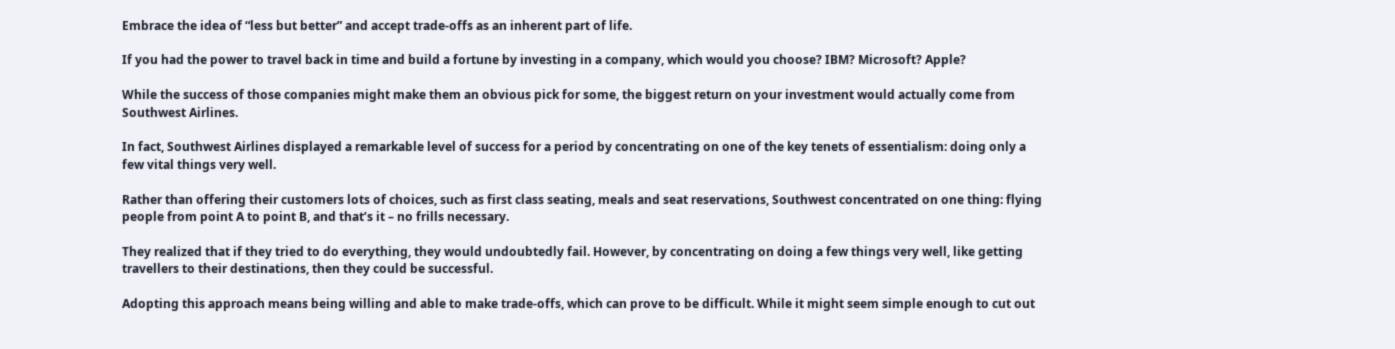Embrace the idea of “less but better” and accept trade-offs as an inherent part of life.

If you had the power to travel back in time and build a fortune by investing in a company, which would you choose? IBM? Microsoft? Apple?

While the success of those companies might make them an obvious pick for some, the biggest return on your investment would actually come from Southwest Airlines.

In fact, Southwest Airlines displayed a remarkable level of success for a period by concentrating on one of the key tenets of essentialism: doing only a few vital things very well.

Rather than offering their customers lots of choices, such as first class seating, meals and seat reservations, Southwest concentrated on one thing: flying people from point A to point B, and that’s it – no frills necessary.

They realized that if they tried to do everything, they would undoubtedly fail. However, by concentrating on doing a few things very well, like getting travellers to their destinations, then they could be successful.

Adopting this approach means being willing and able to make trade-offs, which can prove to be difficult. While it might seem simple enough to cut out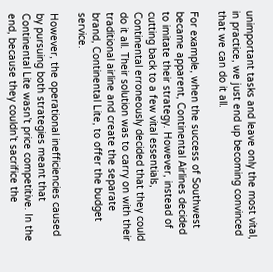unimportant tasks and leave only the most vital, in practice, we just end up becoming convinced that we can do it all.

For example, when the success of Southwest became apparent, Continental Airlines decided to imitate their strategy. However, instead of cutting back to a few vital essentials, Continental erroneously decided that they could do it all. Their solution was to carry on with their traditional airline and create the separate brand, Continental Lite, to offer the budget service.

However, the operational inefficiencies caused by pursuing both strategies meant that Continental Lite wasn’t price competitive. In the end, because they couldn’t sacrifice the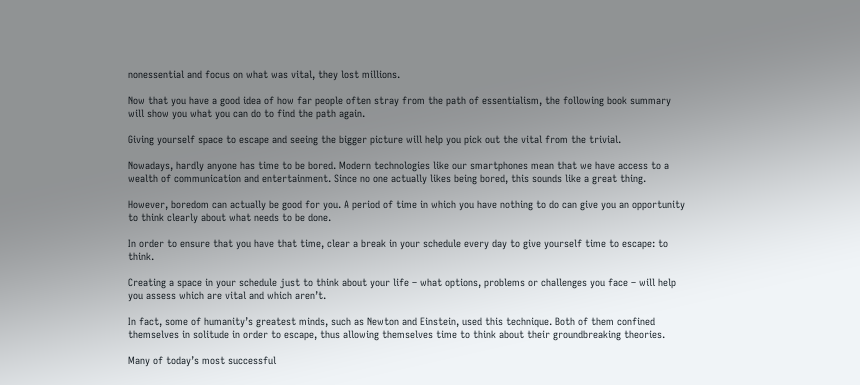nonessential and focus on what was vital, they lost millions.

Now that you have a good idea of how far people often stray from the path of essentialism, the following book summary will show you what you can do to find the path again.

Giving yourself space to escape and seeing the bigger picture will help you pick out the vital from the trivial.

Nowadays, hardly anyone has time to be bored. Modern technologies like our smartphones mean that we have access to a wealth of communication and entertainment. Since no one actually likes being bored, this sounds like a great thing.

However, boredom can actually be good for you. A period of time in which you have nothing to do can give you an opportunity to think clearly about what needs to be done.

In order to ensure that you have that time, clear a break in your schedule every day to give yourself time to escape: to think.

Creating a space in your schedule just to think about your life – what options, problems or challenges you face – will help you assess which are vital and which aren’t.

In fact, some of humanity’s greatest minds, such as Newton and Einstein, used this technique. Both of them confined themselves in solitude in order to escape, thus allowing themselves time to think about their groundbreaking theories.

Many of today’s most successful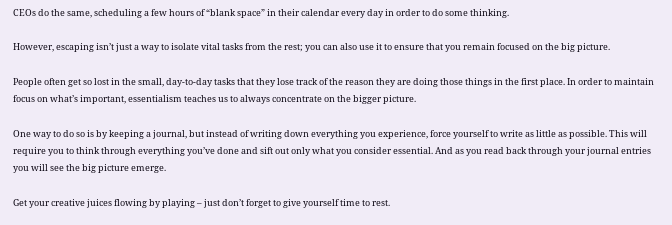CEOs do the same, scheduling a few hours of “blank space” in their calendar every day in order to do some thinking.

However, escaping isn’t just a way to isolate vital tasks from the rest; you can also use it to ensure that you remain focused on the big picture.

People often get so lost in the small, day-to-day tasks that they lose track of the reason they are doing those things in the first place. In order to maintain focus on what’s important, essentialism teaches us to always concentrate on the bigger picture.

One way to do so is by keeping a journal, but instead of writing down everything you experience, force yourself to write as little as possible. This will require you to think through everything you’ve done and sift out only what you consider essential. And as you read back through your journal entries you will see the big picture emerge.

Get your creative juices flowing by playing – just don’t forget to give yourself time to rest.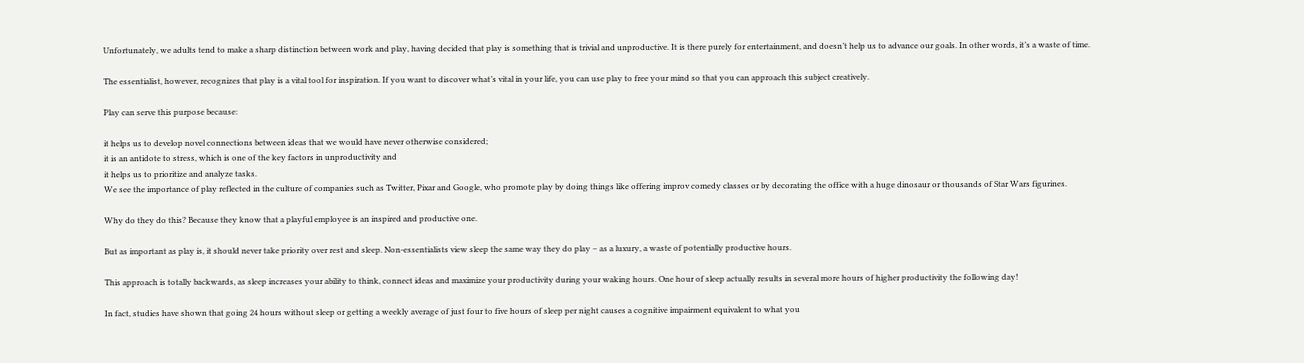Unfortunately, we adults tend to make a sharp distinction between work and play, having decided that play is something that is trivial and unproductive. It is there purely for entertainment, and doesn’t help us to advance our goals. In other words, it’s a waste of time.

The essentialist, however, recognizes that play is a vital tool for inspiration. If you want to discover what’s vital in your life, you can use play to free your mind so that you can approach this subject creatively.

Play can serve this purpose because:

it helps us to develop novel connections between ideas that we would have never otherwise considered;
it is an antidote to stress, which is one of the key factors in unproductivity and
it helps us to prioritize and analyze tasks.
We see the importance of play reflected in the culture of companies such as Twitter, Pixar and Google, who promote play by doing things like offering improv comedy classes or by decorating the office with a huge dinosaur or thousands of Star Wars figurines.

Why do they do this? Because they know that a playful employee is an inspired and productive one.

But as important as play is, it should never take priority over rest and sleep. Non-essentialists view sleep the same way they do play – as a luxury, a waste of potentially productive hours.

This approach is totally backwards, as sleep increases your ability to think, connect ideas and maximize your productivity during your waking hours. One hour of sleep actually results in several more hours of higher productivity the following day!

In fact, studies have shown that going 24 hours without sleep or getting a weekly average of just four to five hours of sleep per night causes a cognitive impairment equivalent to what you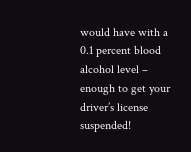would have with a 0.1 percent blood alcohol level – enough to get your driver’s license suspended!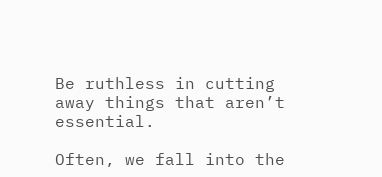Be ruthless in cutting away things that aren’t essential.

Often, we fall into the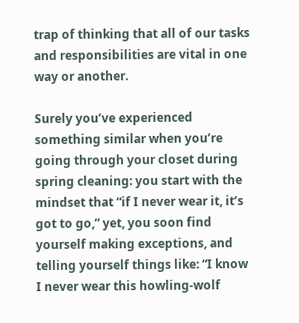trap of thinking that all of our tasks and responsibilities are vital in one way or another.

Surely you’ve experienced something similar when you’re going through your closet during spring cleaning: you start with the mindset that “if I never wear it, it’s got to go,” yet, you soon find yourself making exceptions, and telling yourself things like: “I know I never wear this howling-wolf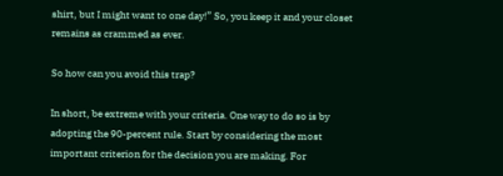shirt, but I might want to one day!” So, you keep it and your closet remains as crammed as ever.

So how can you avoid this trap?

In short, be extreme with your criteria. One way to do so is by adopting the 90-percent rule. Start by considering the most important criterion for the decision you are making. For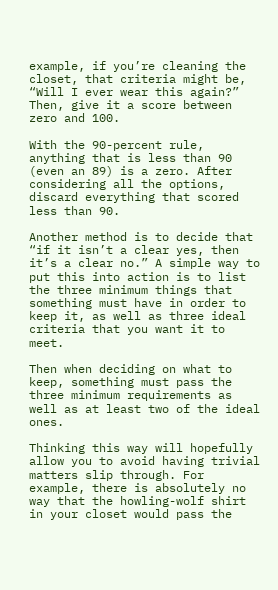example, if you’re cleaning the closet, that criteria might be, “Will I ever wear this again?” Then, give it a score between zero and 100.

With the 90-percent rule, anything that is less than 90 (even an 89) is a zero. After considering all the options, discard everything that scored less than 90.

Another method is to decide that “if it isn’t a clear yes, then it’s a clear no.” A simple way to put this into action is to list the three minimum things that something must have in order to keep it, as well as three ideal criteria that you want it to meet.

Then when deciding on what to keep, something must pass the three minimum requirements as well as at least two of the ideal ones.

Thinking this way will hopefully allow you to avoid having trivial matters slip through. For example, there is absolutely no way that the howling-wolf shirt in your closet would pass the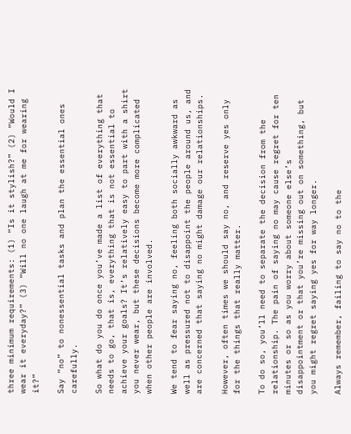three minimum requirements: (1) “Is it stylish?” (2) “Would I wear it everyday?” (3) “Will no one laugh at me for wearing it?”

Say “no” to nonessential tasks and plan the essential ones carefully.

So what do you do once you’ve made a list of everything that needs to go, that is, everything that is not essential to achieve your goals? It’s relatively easy to part with a shirt you never wear, but these decisions become more complicated when other people are involved.

We tend to fear saying no, feeling both socially awkward as well as pressured not to disappoint the people around us, and are concerned that saying no might damage our relationships.

However, often times we should say no, and reserve yes only for the things that really matter.

To do so, you’ll need to separate the decision from the relationship. The pain of saying no may cause regret for ten minutes or so as you worry about someone else’s disappointment or that you’re missing out on something, but you might regret saying yes for way longer.

Always remember, failing to say no to the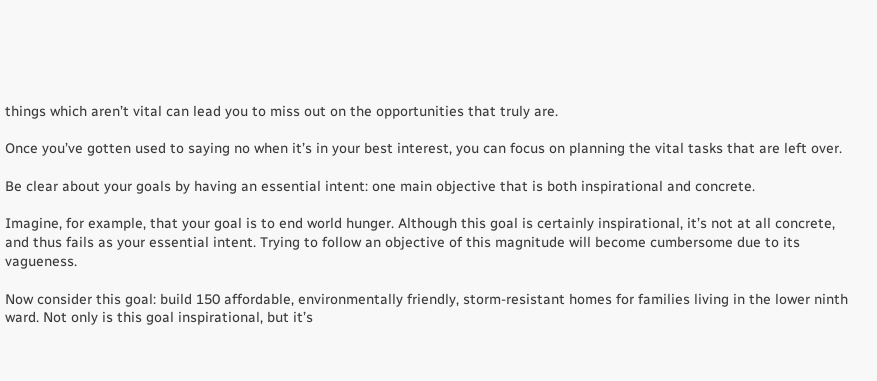things which aren’t vital can lead you to miss out on the opportunities that truly are.

Once you’ve gotten used to saying no when it’s in your best interest, you can focus on planning the vital tasks that are left over.

Be clear about your goals by having an essential intent: one main objective that is both inspirational and concrete.

Imagine, for example, that your goal is to end world hunger. Although this goal is certainly inspirational, it’s not at all concrete, and thus fails as your essential intent. Trying to follow an objective of this magnitude will become cumbersome due to its vagueness.

Now consider this goal: build 150 affordable, environmentally friendly, storm-resistant homes for families living in the lower ninth ward. Not only is this goal inspirational, but it’s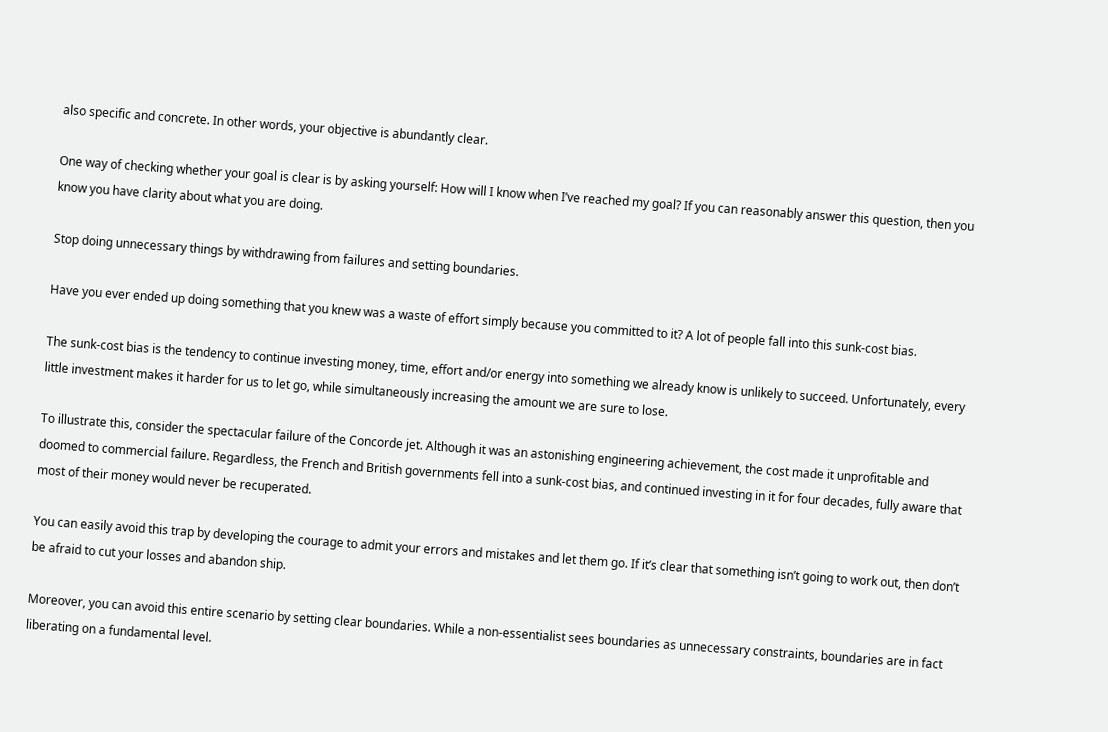also specific and concrete. In other words, your objective is abundantly clear.

One way of checking whether your goal is clear is by asking yourself: How will I know when I’ve reached my goal? If you can reasonably answer this question, then you know you have clarity about what you are doing.

Stop doing unnecessary things by withdrawing from failures and setting boundaries.

Have you ever ended up doing something that you knew was a waste of effort simply because you committed to it? A lot of people fall into this sunk-cost bias.

The sunk-cost bias is the tendency to continue investing money, time, effort and/or energy into something we already know is unlikely to succeed. Unfortunately, every little investment makes it harder for us to let go, while simultaneously increasing the amount we are sure to lose.

To illustrate this, consider the spectacular failure of the Concorde jet. Although it was an astonishing engineering achievement, the cost made it unprofitable and doomed to commercial failure. Regardless, the French and British governments fell into a sunk-cost bias, and continued investing in it for four decades, fully aware that most of their money would never be recuperated.

You can easily avoid this trap by developing the courage to admit your errors and mistakes and let them go. If it’s clear that something isn’t going to work out, then don’t be afraid to cut your losses and abandon ship.

Moreover, you can avoid this entire scenario by setting clear boundaries. While a non-essentialist sees boundaries as unnecessary constraints, boundaries are in fact liberating on a fundamental level.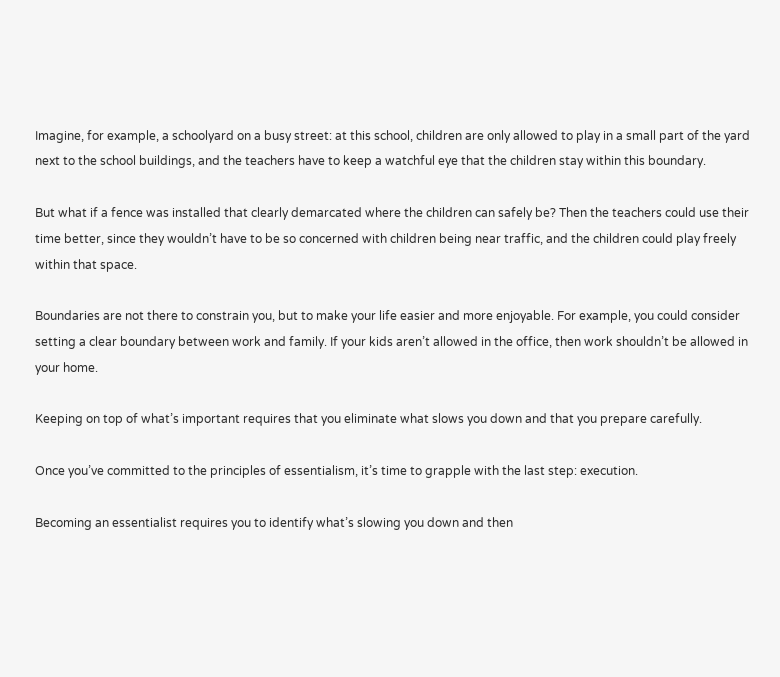Imagine, for example, a schoolyard on a busy street: at this school, children are only allowed to play in a small part of the yard next to the school buildings, and the teachers have to keep a watchful eye that the children stay within this boundary.

But what if a fence was installed that clearly demarcated where the children can safely be? Then the teachers could use their time better, since they wouldn’t have to be so concerned with children being near traffic, and the children could play freely within that space.

Boundaries are not there to constrain you, but to make your life easier and more enjoyable. For example, you could consider setting a clear boundary between work and family. If your kids aren’t allowed in the office, then work shouldn’t be allowed in your home.

Keeping on top of what’s important requires that you eliminate what slows you down and that you prepare carefully.

Once you’ve committed to the principles of essentialism, it’s time to grapple with the last step: execution.

Becoming an essentialist requires you to identify what’s slowing you down and then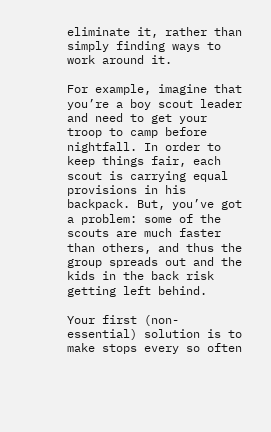eliminate it, rather than simply finding ways to work around it.

For example, imagine that you’re a boy scout leader and need to get your troop to camp before nightfall. In order to keep things fair, each scout is carrying equal provisions in his backpack. But, you’ve got a problem: some of the scouts are much faster than others, and thus the group spreads out and the kids in the back risk getting left behind.

Your first (non-essential) solution is to make stops every so often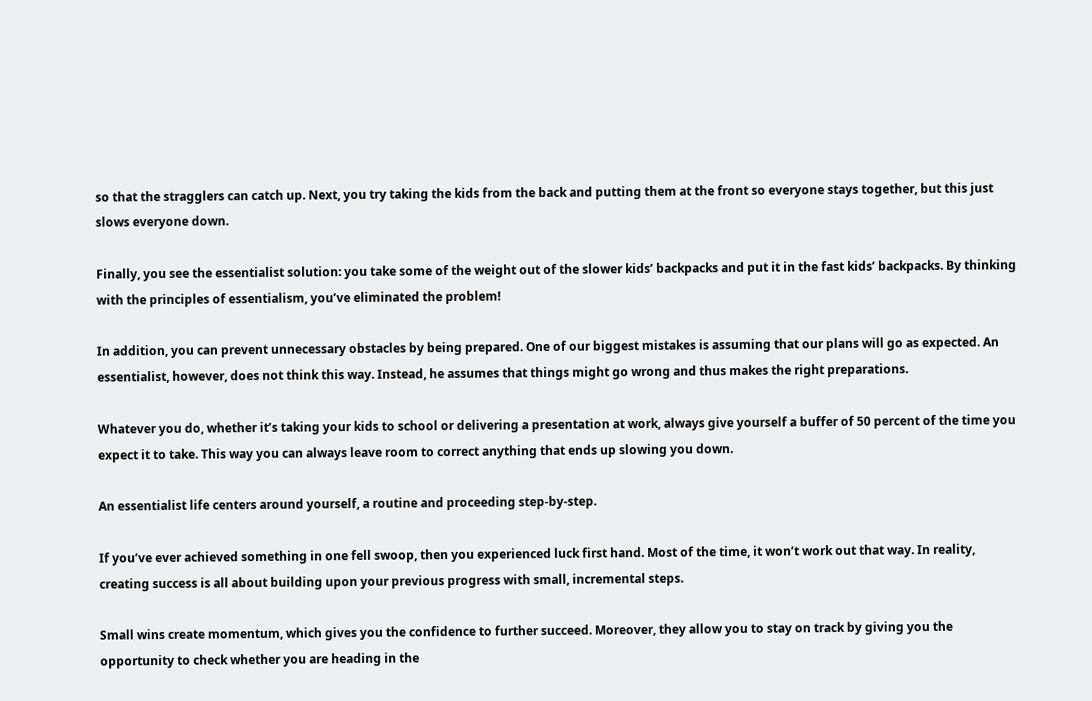so that the stragglers can catch up. Next, you try taking the kids from the back and putting them at the front so everyone stays together, but this just slows everyone down.

Finally, you see the essentialist solution: you take some of the weight out of the slower kids’ backpacks and put it in the fast kids’ backpacks. By thinking with the principles of essentialism, you’ve eliminated the problem!

In addition, you can prevent unnecessary obstacles by being prepared. One of our biggest mistakes is assuming that our plans will go as expected. An essentialist, however, does not think this way. Instead, he assumes that things might go wrong and thus makes the right preparations.

Whatever you do, whether it’s taking your kids to school or delivering a presentation at work, always give yourself a buffer of 50 percent of the time you expect it to take. This way you can always leave room to correct anything that ends up slowing you down.

An essentialist life centers around yourself, a routine and proceeding step-by-step.

If you’ve ever achieved something in one fell swoop, then you experienced luck first hand. Most of the time, it won’t work out that way. In reality, creating success is all about building upon your previous progress with small, incremental steps.

Small wins create momentum, which gives you the confidence to further succeed. Moreover, they allow you to stay on track by giving you the opportunity to check whether you are heading in the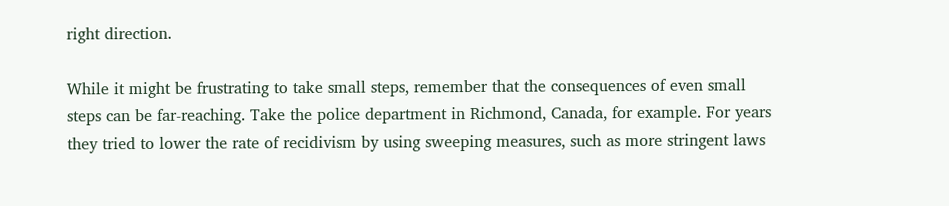right direction.

While it might be frustrating to take small steps, remember that the consequences of even small steps can be far-reaching. Take the police department in Richmond, Canada, for example. For years they tried to lower the rate of recidivism by using sweeping measures, such as more stringent laws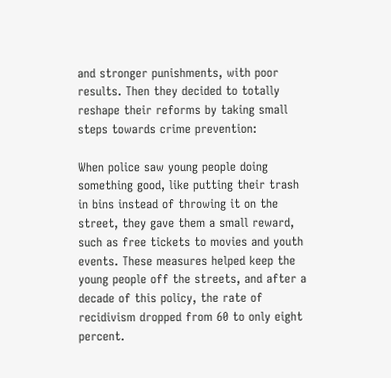and stronger punishments, with poor results. Then they decided to totally reshape their reforms by taking small steps towards crime prevention:

When police saw young people doing something good, like putting their trash in bins instead of throwing it on the street, they gave them a small reward, such as free tickets to movies and youth events. These measures helped keep the young people off the streets, and after a decade of this policy, the rate of recidivism dropped from 60 to only eight percent.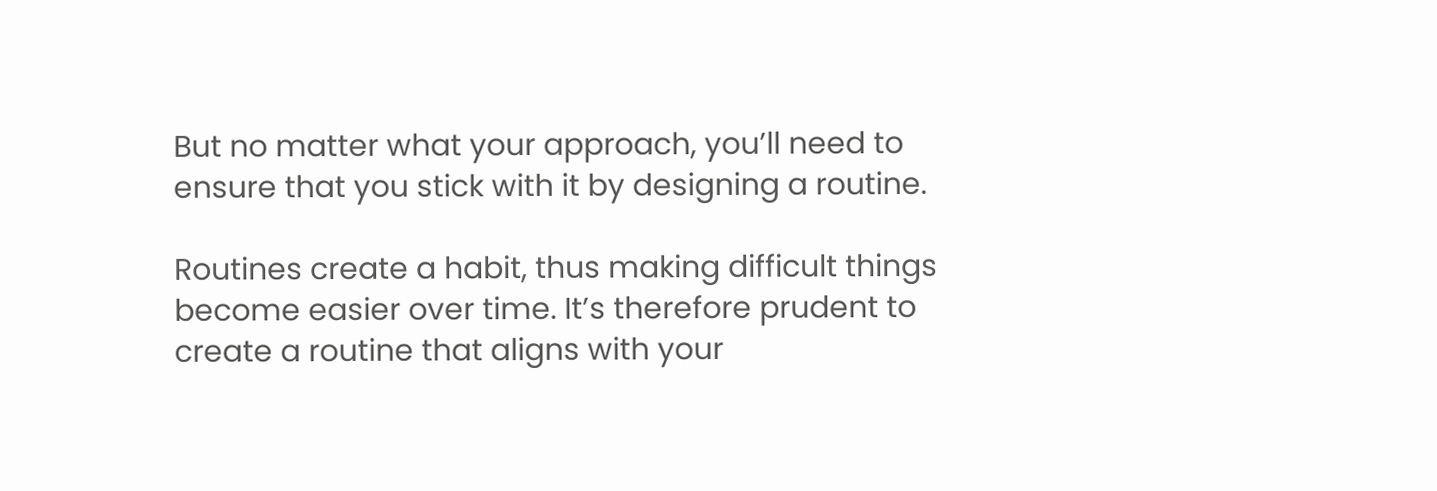But no matter what your approach, you’ll need to ensure that you stick with it by designing a routine.

Routines create a habit, thus making difficult things become easier over time. It’s therefore prudent to create a routine that aligns with your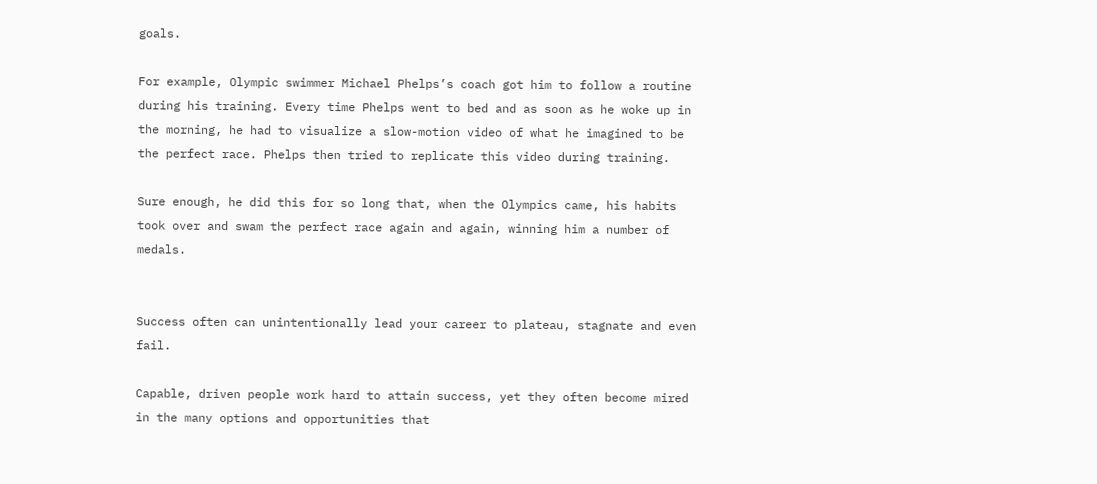goals.

For example, Olympic swimmer Michael Phelps’s coach got him to follow a routine during his training. Every time Phelps went to bed and as soon as he woke up in the morning, he had to visualize a slow-motion video of what he imagined to be the perfect race. Phelps then tried to replicate this video during training.

Sure enough, he did this for so long that, when the Olympics came, his habits took over and swam the perfect race again and again, winning him a number of medals.


Success often can unintentionally lead your career to plateau, stagnate and even fail.

Capable, driven people work hard to attain success, yet they often become mired in the many options and opportunities that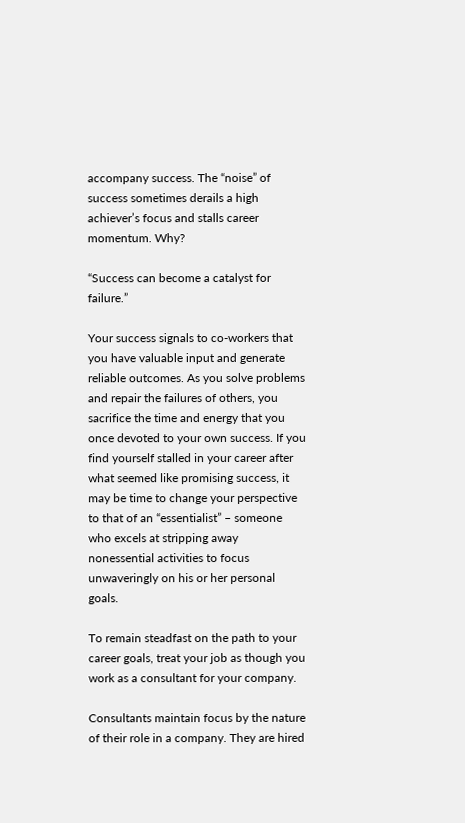accompany success. The “noise” of success sometimes derails a high achiever’s focus and stalls career momentum. Why?

“Success can become a catalyst for failure.”

Your success signals to co-workers that you have valuable input and generate reliable outcomes. As you solve problems and repair the failures of others, you sacrifice the time and energy that you once devoted to your own success. If you find yourself stalled in your career after what seemed like promising success, it may be time to change your perspective to that of an “essentialist” – someone who excels at stripping away nonessential activities to focus unwaveringly on his or her personal goals.

To remain steadfast on the path to your career goals, treat your job as though you work as a consultant for your company.

Consultants maintain focus by the nature of their role in a company. They are hired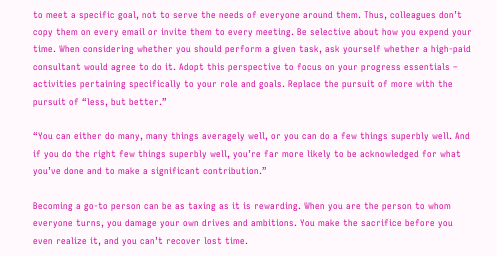to meet a specific goal, not to serve the needs of everyone around them. Thus, colleagues don’t copy them on every email or invite them to every meeting. Be selective about how you expend your time. When considering whether you should perform a given task, ask yourself whether a high-paid consultant would agree to do it. Adopt this perspective to focus on your progress essentials – activities pertaining specifically to your role and goals. Replace the pursuit of more with the pursuit of “less, but better.”

“You can either do many, many things averagely well, or you can do a few things superbly well. And if you do the right few things superbly well, you’re far more likely to be acknowledged for what you’ve done and to make a significant contribution.”

Becoming a go-to person can be as taxing as it is rewarding. When you are the person to whom everyone turns, you damage your own drives and ambitions. You make the sacrifice before you even realize it, and you can’t recover lost time.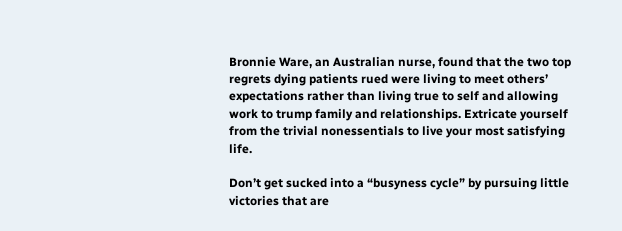Bronnie Ware, an Australian nurse, found that the two top regrets dying patients rued were living to meet others’ expectations rather than living true to self and allowing work to trump family and relationships. Extricate yourself from the trivial nonessentials to live your most satisfying life.

Don’t get sucked into a “busyness cycle” by pursuing little victories that are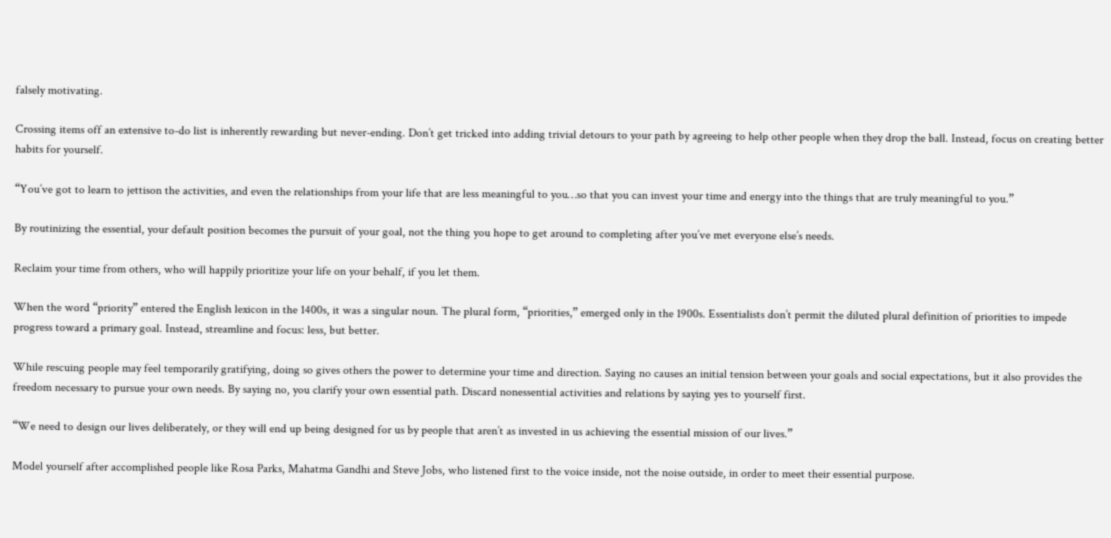falsely motivating.

Crossing items off an extensive to-do list is inherently rewarding but never-ending. Don’t get tricked into adding trivial detours to your path by agreeing to help other people when they drop the ball. Instead, focus on creating better habits for yourself.

“You’ve got to learn to jettison the activities, and even the relationships from your life that are less meaningful to you…so that you can invest your time and energy into the things that are truly meaningful to you.”

By routinizing the essential, your default position becomes the pursuit of your goal, not the thing you hope to get around to completing after you’ve met everyone else’s needs.

Reclaim your time from others, who will happily prioritize your life on your behalf, if you let them.

When the word “priority” entered the English lexicon in the 1400s, it was a singular noun. The plural form, “priorities,” emerged only in the 1900s. Essentialists don’t permit the diluted plural definition of priorities to impede progress toward a primary goal. Instead, streamline and focus: less, but better.

While rescuing people may feel temporarily gratifying, doing so gives others the power to determine your time and direction. Saying no causes an initial tension between your goals and social expectations, but it also provides the freedom necessary to pursue your own needs. By saying no, you clarify your own essential path. Discard nonessential activities and relations by saying yes to yourself first.

“We need to design our lives deliberately, or they will end up being designed for us by people that aren’t as invested in us achieving the essential mission of our lives.”

Model yourself after accomplished people like Rosa Parks, Mahatma Gandhi and Steve Jobs, who listened first to the voice inside, not the noise outside, in order to meet their essential purpose.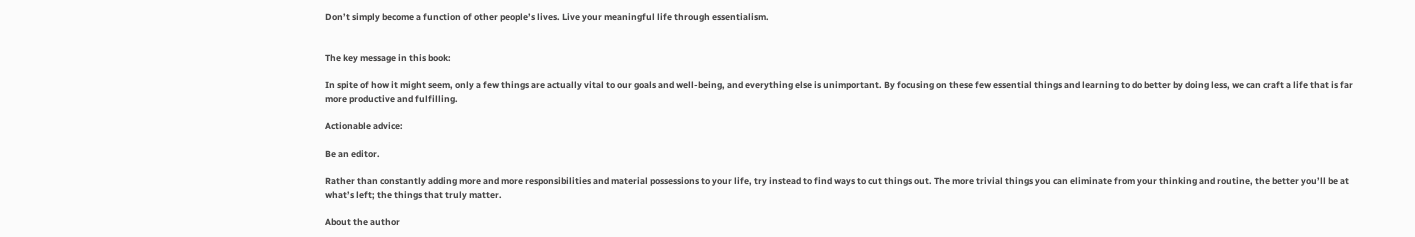Don’t simply become a function of other people’s lives. Live your meaningful life through essentialism.


The key message in this book:

In spite of how it might seem, only a few things are actually vital to our goals and well-being, and everything else is unimportant. By focusing on these few essential things and learning to do better by doing less, we can craft a life that is far more productive and fulfilling.

Actionable advice:

Be an editor.

Rather than constantly adding more and more responsibilities and material possessions to your life, try instead to find ways to cut things out. The more trivial things you can eliminate from your thinking and routine, the better you’ll be at what’s left; the things that truly matter.

About the author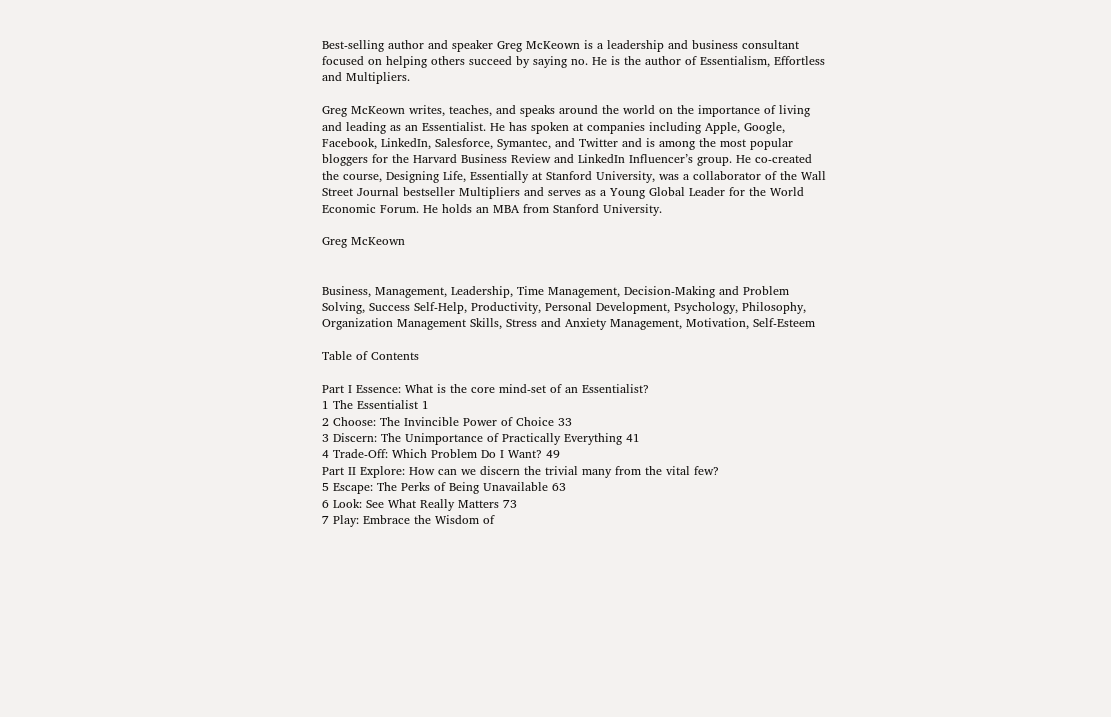Best-selling author and speaker Greg McKeown is a leadership and business consultant focused on helping others succeed by saying no. He is the author of Essentialism, Effortless and Multipliers.

Greg McKeown writes, teaches, and speaks around the world on the importance of living and leading as an Essentialist. He has spoken at companies including Apple, Google, Facebook, LinkedIn, Salesforce, Symantec, and Twitter and is among the most popular bloggers for the Harvard Business Review and LinkedIn Influencer’s group. He co-created the course, Designing Life, Essentially at Stanford University, was a collaborator of the Wall Street Journal bestseller Multipliers and serves as a Young Global Leader for the World Economic Forum. He holds an MBA from Stanford University.

Greg McKeown


Business, Management, Leadership, Time Management, Decision-Making and Problem Solving, Success Self-Help, Productivity, Personal Development, Psychology, Philosophy, Organization Management Skills, Stress and Anxiety Management, Motivation, Self-Esteem

Table of Contents

Part I Essence: What is the core mind-set of an Essentialist?
1 The Essentialist 1
2 Choose: The Invincible Power of Choice 33
3 Discern: The Unimportance of Practically Everything 41
4 Trade-Off: Which Problem Do I Want? 49
Part II Explore: How can we discern the trivial many from the vital few?
5 Escape: The Perks of Being Unavailable 63
6 Look: See What Really Matters 73
7 Play: Embrace the Wisdom of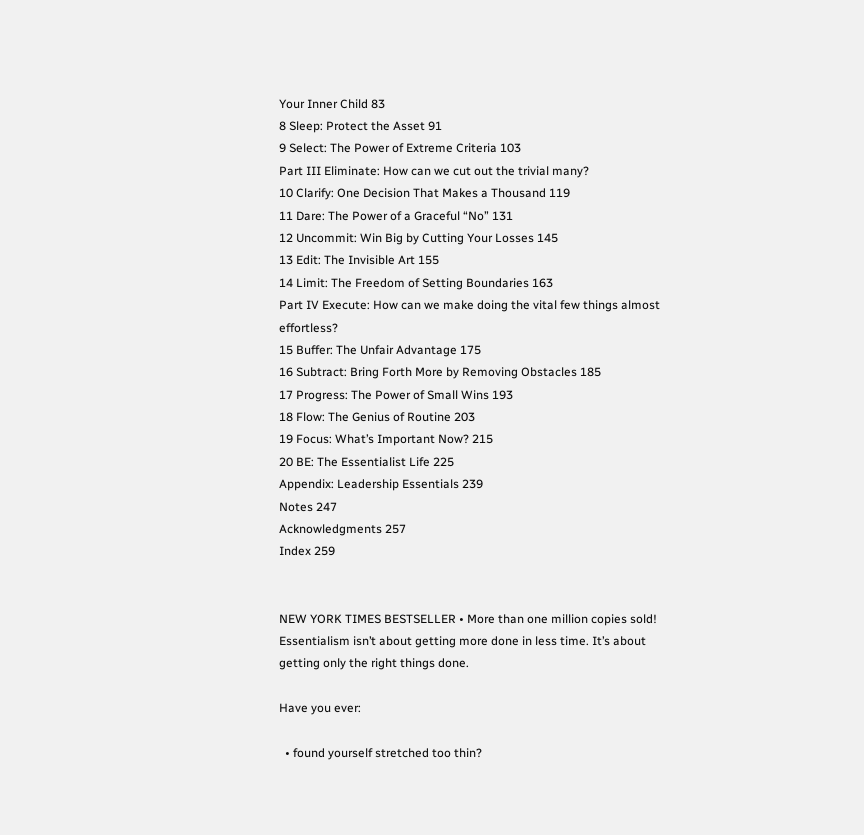Your Inner Child 83
8 Sleep: Protect the Asset 91
9 Select: The Power of Extreme Criteria 103
Part III Eliminate: How can we cut out the trivial many?
10 Clarify: One Decision That Makes a Thousand 119
11 Dare: The Power of a Graceful “No” 131
12 Uncommit: Win Big by Cutting Your Losses 145
13 Edit: The Invisible Art 155
14 Limit: The Freedom of Setting Boundaries 163
Part IV Execute: How can we make doing the vital few things almost effortless?
15 Buffer: The Unfair Advantage 175
16 Subtract: Bring Forth More by Removing Obstacles 185
17 Progress: The Power of Small Wins 193
18 Flow: The Genius of Routine 203
19 Focus: What’s Important Now? 215
20 BE: The Essentialist Life 225
Appendix: Leadership Essentials 239
Notes 247
Acknowledgments 257
Index 259


NEW YORK TIMES BESTSELLER • More than one million copies sold! Essentialism isn’t about getting more done in less time. It’s about getting only the right things done.

Have you ever:

  • found yourself stretched too thin?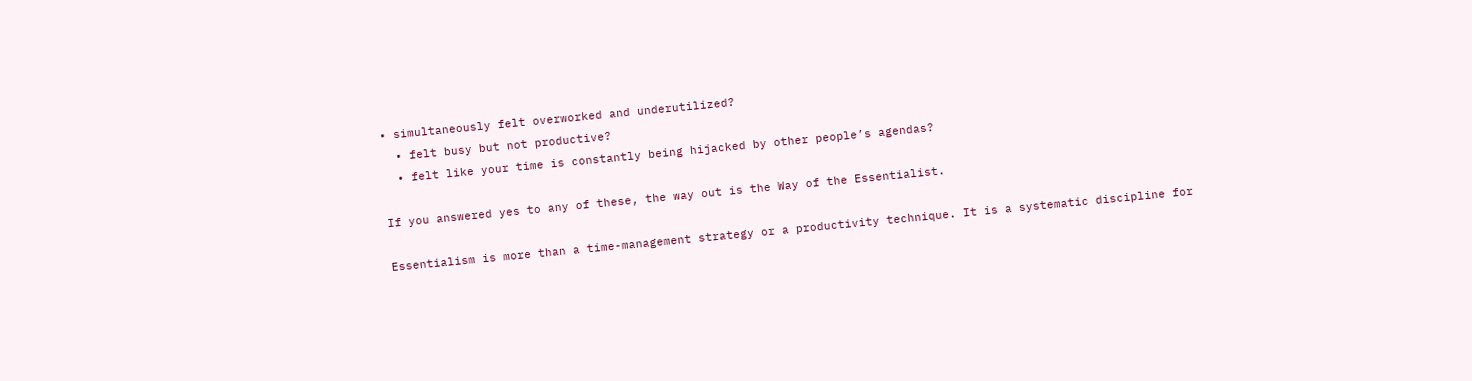• simultaneously felt overworked and underutilized?
  • felt busy but not productive?
  • felt like your time is constantly being hijacked by other people’s agendas?

If you answered yes to any of these, the way out is the Way of the Essentialist.

Essentialism is more than a time-management strategy or a productivity technique. It is a systematic discipline for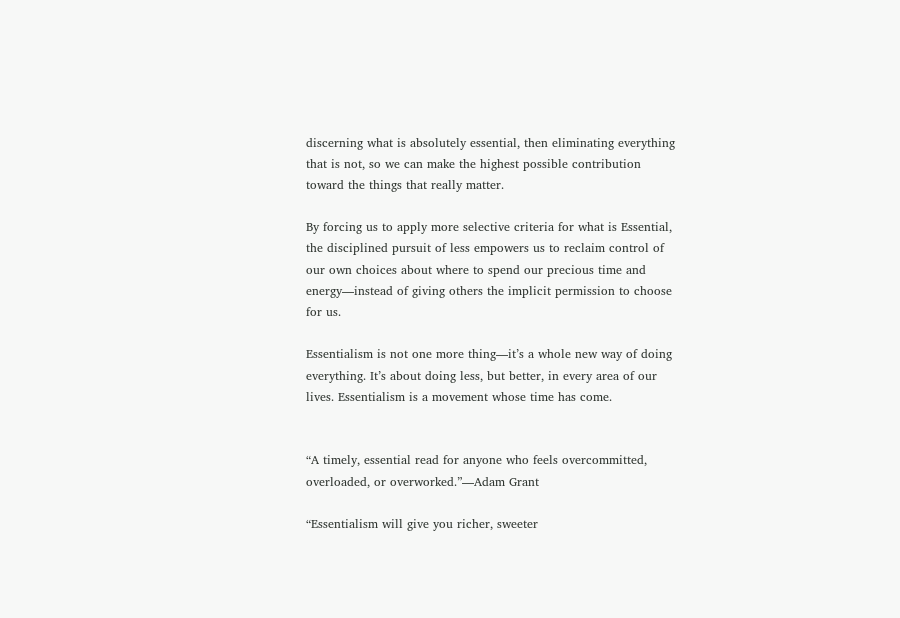discerning what is absolutely essential, then eliminating everything that is not, so we can make the highest possible contribution toward the things that really matter.

By forcing us to apply more selective criteria for what is Essential, the disciplined pursuit of less empowers us to reclaim control of our own choices about where to spend our precious time and energy—instead of giving others the implicit permission to choose for us.

Essentialism is not one more thing—it’s a whole new way of doing everything. It’s about doing less, but better, in every area of our lives. Essentialism is a movement whose time has come.


“A timely, essential read for anyone who feels overcommitted, overloaded, or overworked.”—Adam Grant

“Essentialism will give you richer, sweeter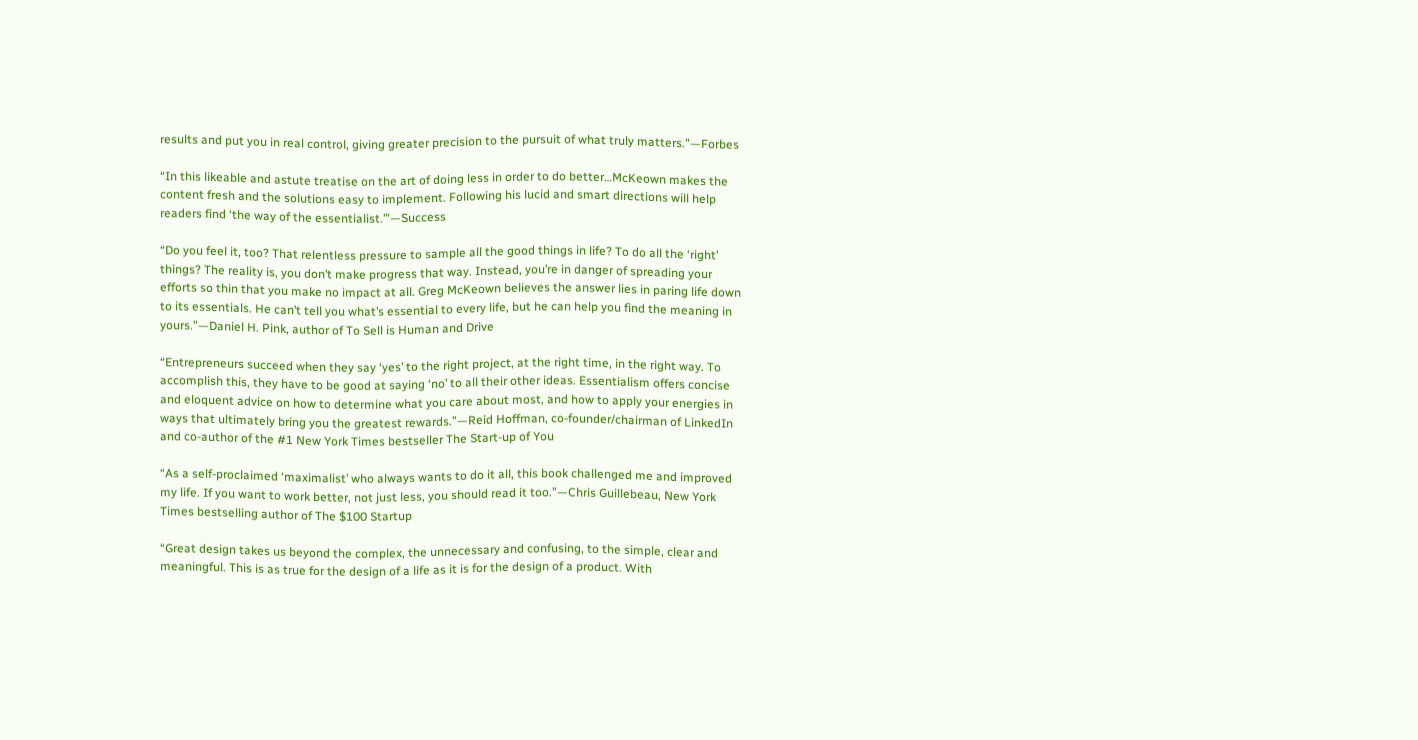results and put you in real control, giving greater precision to the pursuit of what truly matters.”—Forbes

“In this likeable and astute treatise on the art of doing less in order to do better…McKeown makes the content fresh and the solutions easy to implement. Following his lucid and smart directions will help readers find ‘the way of the essentialist.’”—Success

“Do you feel it, too? That relentless pressure to sample all the good things in life? To do all the ‘right’ things? The reality is, you don’t make progress that way. Instead, you’re in danger of spreading your efforts so thin that you make no impact at all. Greg McKeown believes the answer lies in paring life down to its essentials. He can’t tell you what’s essential to every life, but he can help you find the meaning in yours.”—Daniel H. Pink, author of To Sell is Human and Drive

“Entrepreneurs succeed when they say ‘yes’ to the right project, at the right time, in the right way. To accomplish this, they have to be good at saying ‘no’ to all their other ideas. Essentialism offers concise and eloquent advice on how to determine what you care about most, and how to apply your energies in ways that ultimately bring you the greatest rewards.”—Reid Hoffman, co-founder/chairman of LinkedIn and co-author of the #1 New York Times bestseller The Start-up of You

“As a self-proclaimed ‘maximalist’ who always wants to do it all, this book challenged me and improved my life. If you want to work better, not just less, you should read it too.”—Chris Guillebeau, New York Times bestselling author of The $100 Startup

“Great design takes us beyond the complex, the unnecessary and confusing, to the simple, clear and meaningful. This is as true for the design of a life as it is for the design of a product. With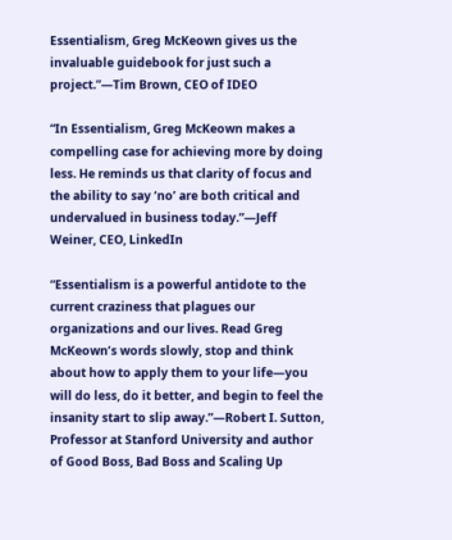Essentialism, Greg McKeown gives us the invaluable guidebook for just such a project.”—Tim Brown, CEO of IDEO

“In Essentialism, Greg McKeown makes a compelling case for achieving more by doing less. He reminds us that clarity of focus and the ability to say ‘no’ are both critical and undervalued in business today.”—Jeff Weiner, CEO, LinkedIn

“Essentialism is a powerful antidote to the current craziness that plagues our organizations and our lives. Read Greg McKeown’s words slowly, stop and think about how to apply them to your life—you will do less, do it better, and begin to feel the insanity start to slip away.”—Robert I. Sutton, Professor at Stanford University and author of Good Boss, Bad Boss and Scaling Up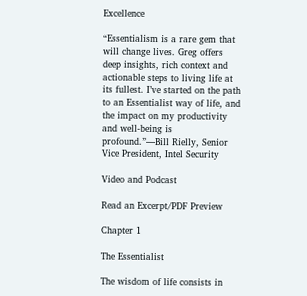Excellence

“Essentialism is a rare gem that will change lives. Greg offers deep insights, rich context and actionable steps to living life at its fullest. I’ve started on the path to an Essentialist way of life, and the impact on my productivity and well-being is profound.”—Bill Rielly, Senior Vice President, Intel Security

Video and Podcast

Read an Excerpt/PDF Preview

Chapter 1

The Essentialist

The wisdom of life consists in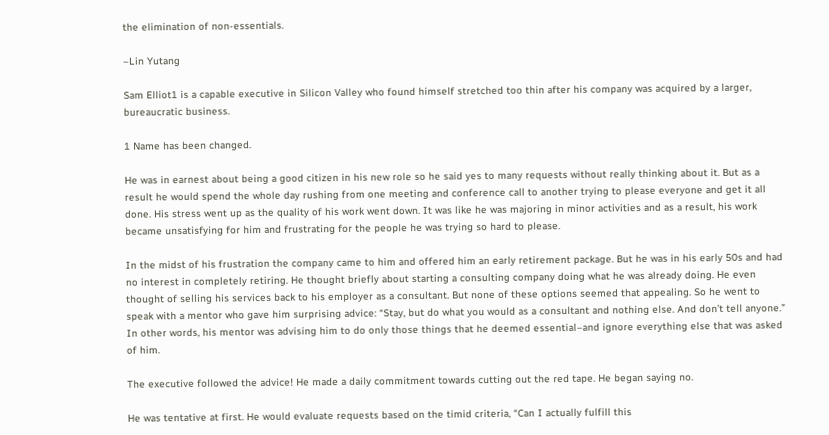the elimination of non-essentials.

–Lin Yutang

Sam Elliot1 is a capable executive in Silicon Valley who found himself stretched too thin after his company was acquired by a larger, bureaucratic business.

1 Name has been changed.

He was in earnest about being a good citizen in his new role so he said yes to many requests without really thinking about it. But as a result he would spend the whole day rushing from one meeting and conference call to another trying to please everyone and get it all done. His stress went up as the quality of his work went down. It was like he was majoring in minor activities and as a result, his work became unsatisfying for him and frustrating for the people he was trying so hard to please.

In the midst of his frustration the company came to him and offered him an early retirement package. But he was in his early 50s and had no interest in completely retiring. He thought briefly about starting a consulting company doing what he was already doing. He even thought of selling his services back to his employer as a consultant. But none of these options seemed that appealing. So he went to speak with a mentor who gave him surprising advice: “Stay, but do what you would as a consultant and nothing else. And don’t tell anyone.” In other words, his mentor was advising him to do only those things that he deemed essential–and ignore everything else that was asked of him.

The executive followed the advice! He made a daily commitment towards cutting out the red tape. He began saying no.

He was tentative at first. He would evaluate requests based on the timid criteria, “Can I actually fulfill this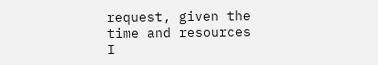request, given the time and resources I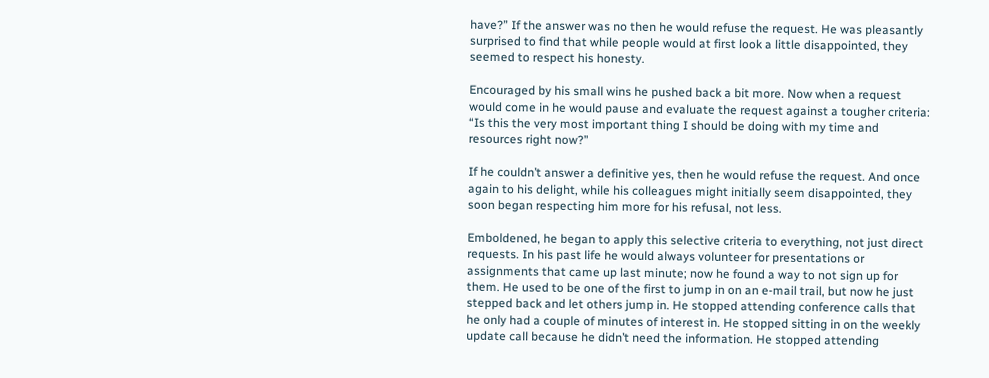have?” If the answer was no then he would refuse the request. He was pleasantly surprised to find that while people would at first look a little disappointed, they seemed to respect his honesty.

Encouraged by his small wins he pushed back a bit more. Now when a request would come in he would pause and evaluate the request against a tougher criteria: “Is this the very most important thing I should be doing with my time and resources right now?”

If he couldn’t answer a definitive yes, then he would refuse the request. And once again to his delight, while his colleagues might initially seem disappointed, they soon began respecting him more for his refusal, not less.

Emboldened, he began to apply this selective criteria to everything, not just direct requests. In his past life he would always volunteer for presentations or assignments that came up last minute; now he found a way to not sign up for them. He used to be one of the first to jump in on an e‑mail trail, but now he just stepped back and let others jump in. He stopped attending conference calls that he only had a couple of minutes of interest in. He stopped sitting in on the weekly update call because he didn’t need the information. He stopped attending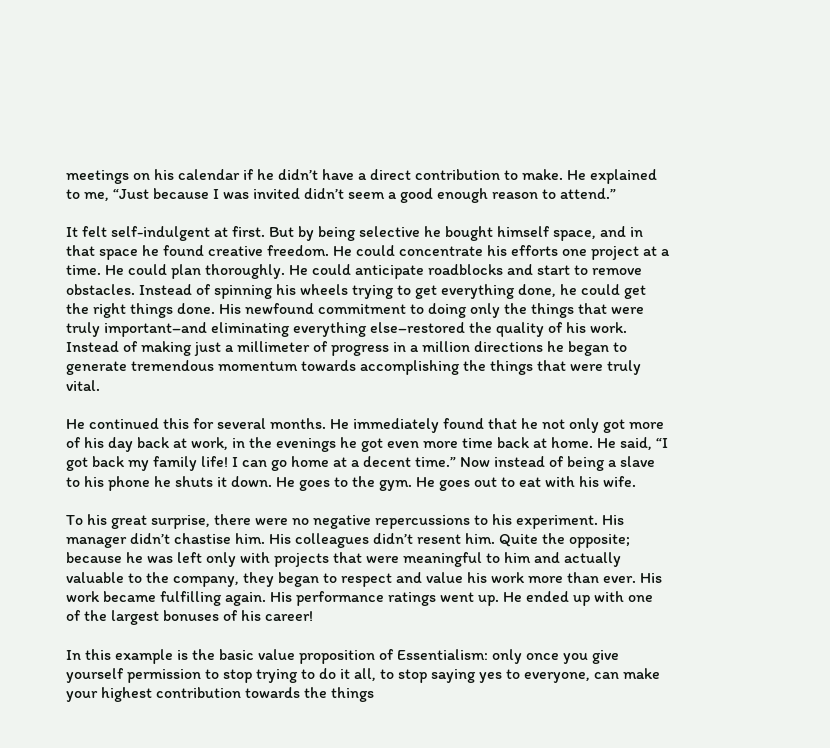meetings on his calendar if he didn’t have a direct contribution to make. He explained to me, “Just because I was invited didn’t seem a good enough reason to attend.”

It felt self-indulgent at first. But by being selective he bought himself space, and in that space he found creative freedom. He could concentrate his efforts one project at a time. He could plan thoroughly. He could anticipate roadblocks and start to remove obstacles. Instead of spinning his wheels trying to get everything done, he could get the right things done. His newfound commitment to doing only the things that were truly important–and eliminating everything else–restored the quality of his work. Instead of making just a millimeter of progress in a million directions he began to generate tremendous momentum towards accomplishing the things that were truly vital.

He continued this for several months. He immediately found that he not only got more of his day back at work, in the evenings he got even more time back at home. He said, “I got back my family life! I can go home at a decent time.” Now instead of being a slave to his phone he shuts it down. He goes to the gym. He goes out to eat with his wife.

To his great surprise, there were no negative repercussions to his experiment. His manager didn’t chastise him. His colleagues didn’t resent him. Quite the opposite; because he was left only with projects that were meaningful to him and actually valuable to the company, they began to respect and value his work more than ever. His work became fulfilling again. His performance ratings went up. He ended up with one of the largest bonuses of his career!

In this example is the basic value proposition of Essentialism: only once you give yourself permission to stop trying to do it all, to stop saying yes to everyone, can make your highest contribution towards the things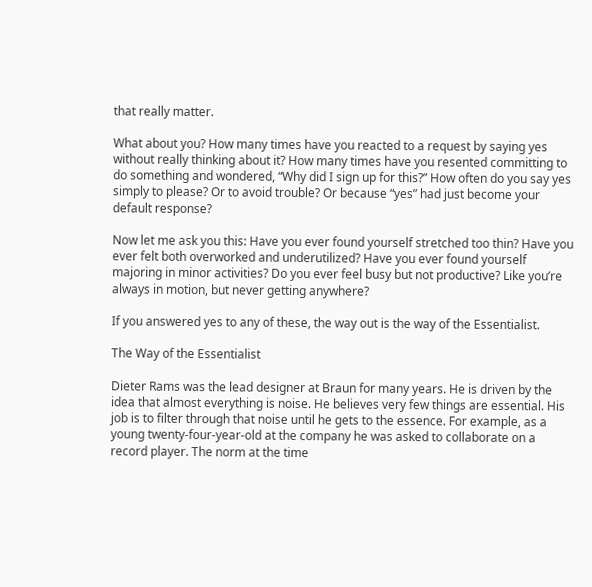that really matter.

What about you? How many times have you reacted to a request by saying yes without really thinking about it? How many times have you resented committing to do something and wondered, “Why did I sign up for this?” How often do you say yes simply to please? Or to avoid trouble? Or because “yes” had just become your default response?

Now let me ask you this: Have you ever found yourself stretched too thin? Have you ever felt both overworked and underutilized? Have you ever found yourself majoring in minor activities? Do you ever feel busy but not productive? Like you’re always in motion, but never getting anywhere?

If you answered yes to any of these, the way out is the way of the Essentialist.

The Way of the Essentialist

Dieter Rams was the lead designer at Braun for many years. He is driven by the idea that almost everything is noise. He believes very few things are essential. His job is to filter through that noise until he gets to the essence. For example, as a young twenty-four-year-old at the company he was asked to collaborate on a record player. The norm at the time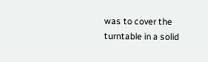was to cover the turntable in a solid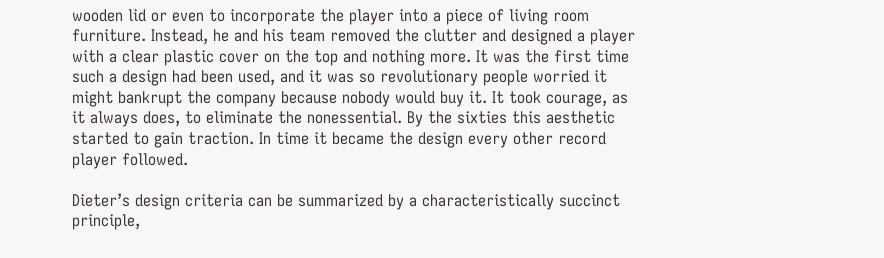wooden lid or even to incorporate the player into a piece of living room furniture. Instead, he and his team removed the clutter and designed a player with a clear plastic cover on the top and nothing more. It was the first time such a design had been used, and it was so revolutionary people worried it might bankrupt the company because nobody would buy it. It took courage, as it always does, to eliminate the nonessential. By the sixties this aesthetic started to gain traction. In time it became the design every other record player followed.

Dieter’s design criteria can be summarized by a characteristically succinct principle,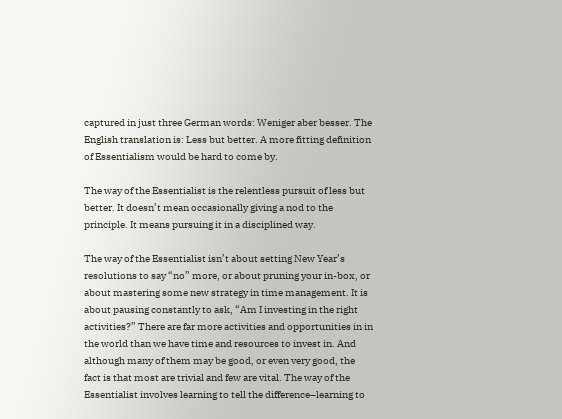captured in just three German words: Weniger aber besser. The English translation is: Less but better. A more fitting definition of Essentialism would be hard to come by.

The way of the Essentialist is the relentless pursuit of less but better. It doesn’t mean occasionally giving a nod to the principle. It means pursuing it in a disciplined way.

The way of the Essentialist isn’t about setting New Year’s resolutions to say “no” more, or about pruning your in-box, or about mastering some new strategy in time management. It is about pausing constantly to ask, “Am I investing in the right activities?” There are far more activities and opportunities in in the world than we have time and resources to invest in. And although many of them may be good, or even very good, the fact is that most are trivial and few are vital. The way of the Essentialist involves learning to tell the difference–learning to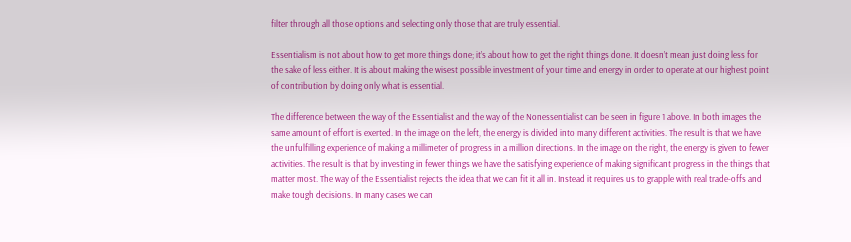filter through all those options and selecting only those that are truly essential.

Essentialism is not about how to get more things done; it’s about how to get the right things done. It doesn’t mean just doing less for the sake of less either. It is about making the wisest possible investment of your time and energy in order to operate at our highest point of contribution by doing only what is essential.

The difference between the way of the Essentialist and the way of the Nonessentialist can be seen in figure 1 above. In both images the same amount of effort is exerted. In the image on the left, the energy is divided into many different activities. The result is that we have the unfulfilling experience of making a millimeter of progress in a million directions. In the image on the right, the energy is given to fewer activities. The result is that by investing in fewer things we have the satisfying experience of making significant progress in the things that matter most. The way of the Essentialist rejects the idea that we can fit it all in. Instead it requires us to grapple with real trade-offs and make tough decisions. In many cases we can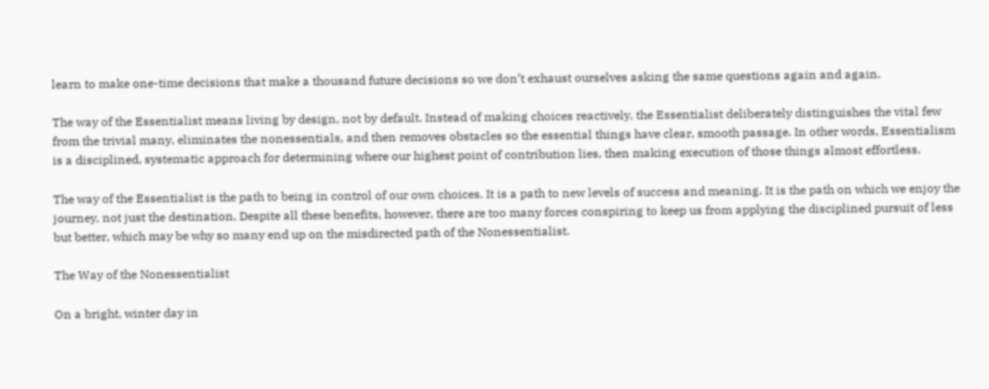learn to make one-time decisions that make a thousand future decisions so we don’t exhaust ourselves asking the same questions again and again.

The way of the Essentialist means living by design, not by default. Instead of making choices reactively, the Essentialist deliberately distinguishes the vital few from the trivial many, eliminates the nonessentials, and then removes obstacles so the essential things have clear, smooth passage. In other words, Essentialism is a disciplined, systematic approach for determining where our highest point of contribution lies, then making execution of those things almost effortless.

The way of the Essentialist is the path to being in control of our own choices. It is a path to new levels of success and meaning. It is the path on which we enjoy the journey, not just the destination. Despite all these benefits, however, there are too many forces conspiring to keep us from applying the disciplined pursuit of less but better, which may be why so many end up on the misdirected path of the Nonessentialist.

The Way of the Nonessentialist

On a bright, winter day in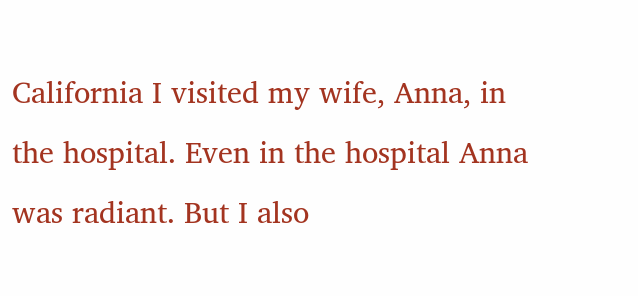California I visited my wife, Anna, in the hospital. Even in the hospital Anna was radiant. But I also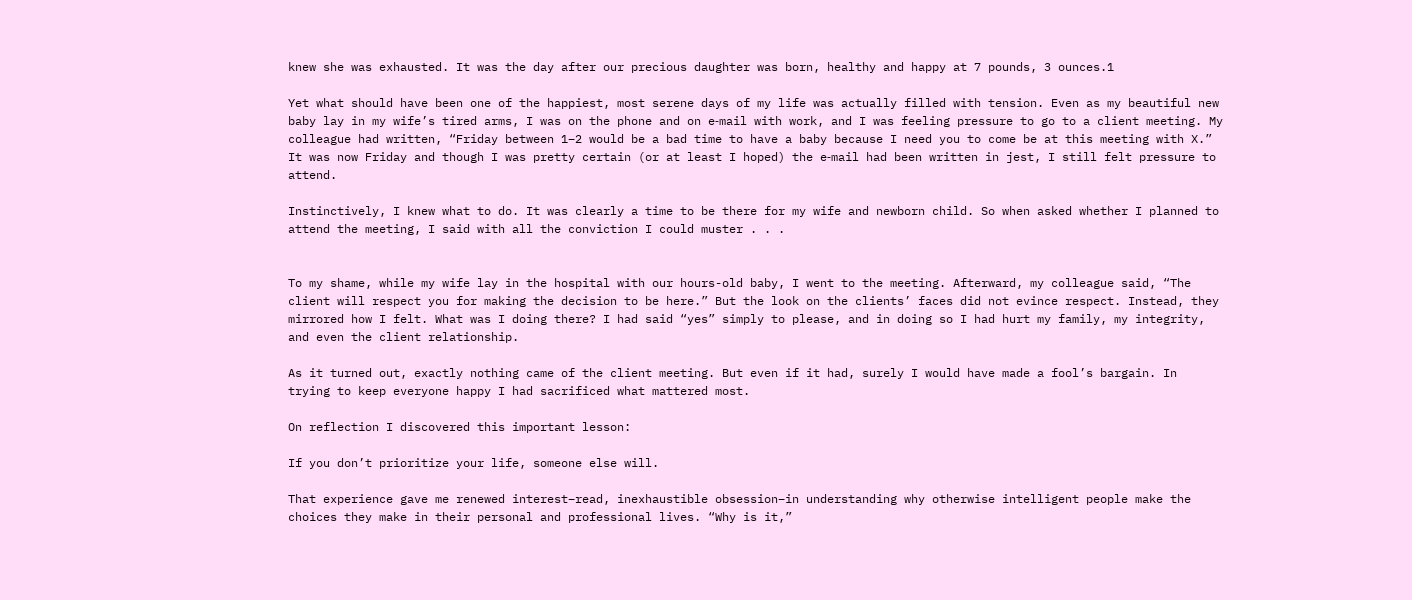knew she was exhausted. It was the day after our precious daughter was born, healthy and happy at 7 pounds, 3 ounces.1

Yet what should have been one of the happiest, most serene days of my life was actually filled with tension. Even as my beautiful new baby lay in my wife’s tired arms, I was on the phone and on e‑mail with work, and I was feeling pressure to go to a client meeting. My colleague had written, “Friday between 1–2 would be a bad time to have a baby because I need you to come be at this meeting with X.” It was now Friday and though I was pretty certain (or at least I hoped) the e‑mail had been written in jest, I still felt pressure to attend.

Instinctively, I knew what to do. It was clearly a time to be there for my wife and newborn child. So when asked whether I planned to attend the meeting, I said with all the conviction I could muster . . .


To my shame, while my wife lay in the hospital with our hours-old baby, I went to the meeting. Afterward, my colleague said, “The client will respect you for making the decision to be here.” But the look on the clients’ faces did not evince respect. Instead, they mirrored how I felt. What was I doing there? I had said “yes” simply to please, and in doing so I had hurt my family, my integrity, and even the client relationship.

As it turned out, exactly nothing came of the client meeting. But even if it had, surely I would have made a fool’s bargain. In trying to keep everyone happy I had sacrificed what mattered most.

On reflection I discovered this important lesson:

If you don’t prioritize your life, someone else will.

That experience gave me renewed interest–read, inexhaustible obsession–in understanding why otherwise intelligent people make the choices they make in their personal and professional lives. “Why is it,”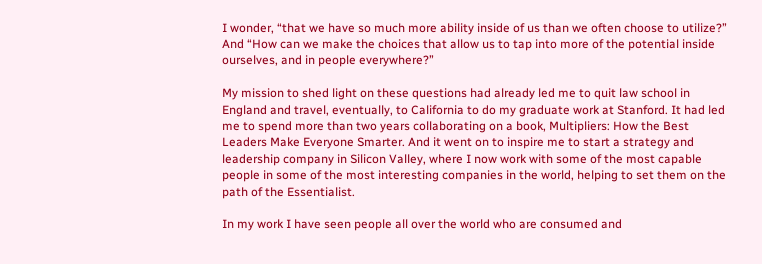I wonder, “that we have so much more ability inside of us than we often choose to utilize?” And “How can we make the choices that allow us to tap into more of the potential inside ourselves, and in people everywhere?”

My mission to shed light on these questions had already led me to quit law school in England and travel, eventually, to California to do my graduate work at Stanford. It had led me to spend more than two years collaborating on a book, Multipliers: How the Best Leaders Make Everyone Smarter. And it went on to inspire me to start a strategy and leadership company in Silicon Valley, where I now work with some of the most capable people in some of the most interesting companies in the world, helping to set them on the path of the Essentialist.

In my work I have seen people all over the world who are consumed and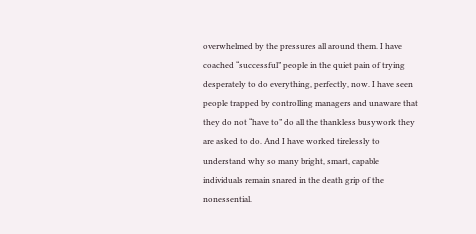overwhelmed by the pressures all around them. I have coached “successful” people in the quiet pain of trying desperately to do everything, perfectly, now. I have seen people trapped by controlling managers and unaware that they do not “have to” do all the thankless busywork they are asked to do. And I have worked tirelessly to understand why so many bright, smart, capable individuals remain snared in the death grip of the nonessential.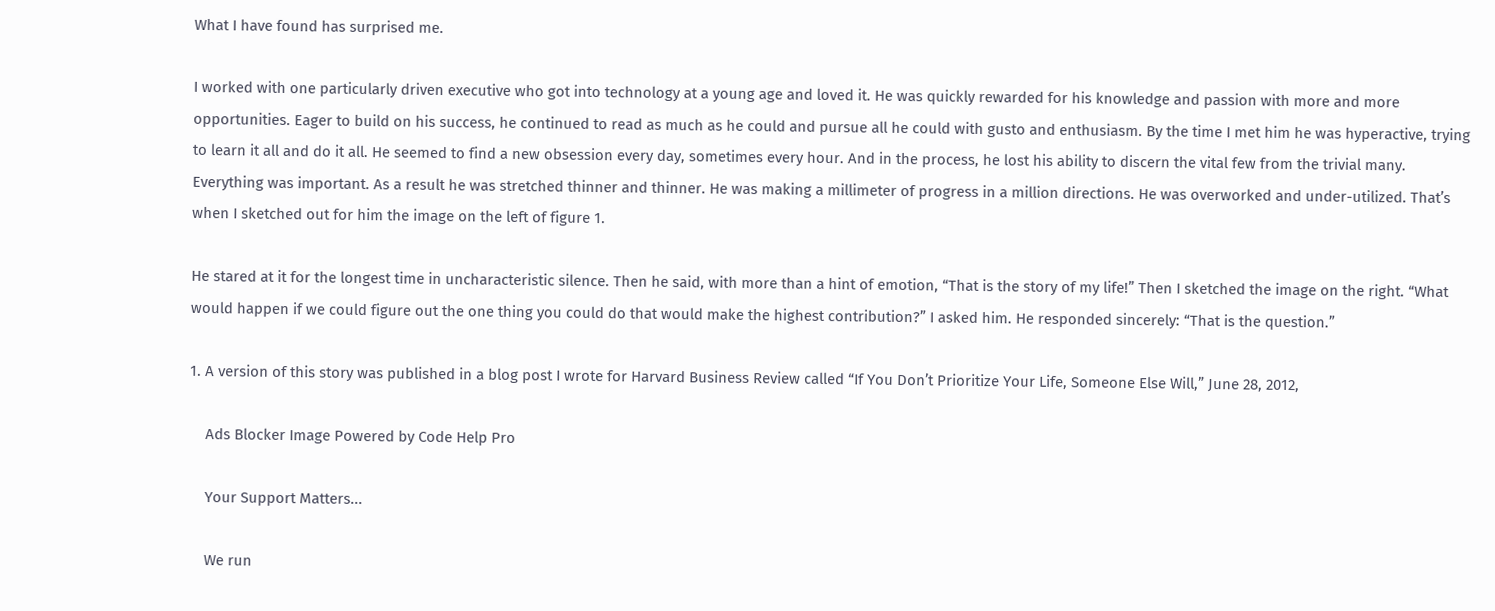What I have found has surprised me.

I worked with one particularly driven executive who got into technology at a young age and loved it. He was quickly rewarded for his knowledge and passion with more and more opportunities. Eager to build on his success, he continued to read as much as he could and pursue all he could with gusto and enthusiasm. By the time I met him he was hyperactive, trying to learn it all and do it all. He seemed to find a new obsession every day, sometimes every hour. And in the process, he lost his ability to discern the vital few from the trivial many. Everything was important. As a result he was stretched thinner and thinner. He was making a millimeter of progress in a million directions. He was overworked and under-utilized. That’s when I sketched out for him the image on the left of figure 1.

He stared at it for the longest time in uncharacteristic silence. Then he said, with more than a hint of emotion, “That is the story of my life!” Then I sketched the image on the right. “What would happen if we could figure out the one thing you could do that would make the highest contribution?” I asked him. He responded sincerely: “That is the question.”

1. A version of this story was published in a blog post I wrote for Harvard Business Review called “If You Don’t Prioritize Your Life, Someone Else Will,” June 28, 2012,

    Ads Blocker Image Powered by Code Help Pro

    Your Support Matters...

    We run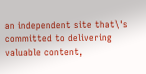an independent site that\'s committed to delivering valuable content,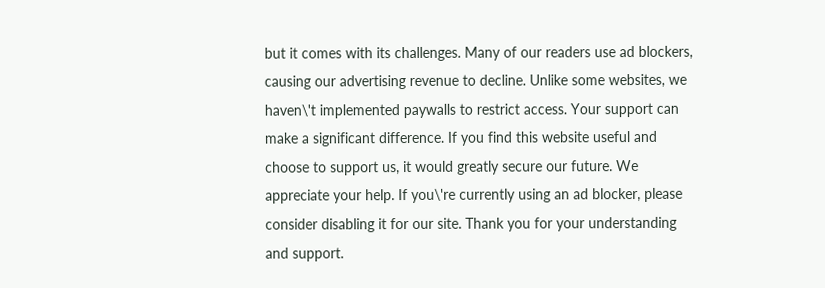but it comes with its challenges. Many of our readers use ad blockers, causing our advertising revenue to decline. Unlike some websites, we haven\'t implemented paywalls to restrict access. Your support can make a significant difference. If you find this website useful and choose to support us, it would greatly secure our future. We appreciate your help. If you\'re currently using an ad blocker, please consider disabling it for our site. Thank you for your understanding and support.